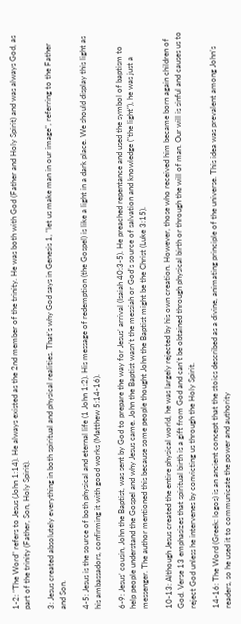1-2: "The Word" refers to Jesus (John 1:14). He always existed as the 2nd member of the trinity. He was both with God (Father and Holy Spirit) and was always God, as part of the trinity (Father, Son, Holy Spirit).

3: Jesus created absolutely everything in both spiritual and physical realities. That’s why God says in Genesis 1, "let us make man in our image", referring to the Father and Son.

4-5: Jesus is the source of both physical and eternal life (1 John 1:2). His message of redemption (the Gospel) is like a light in a dark place. We should display this light as his ambassadors, confirming it with good works (Matthew 5:14-16).

6-9: Jesus’ cousin, John the Baptist, was sent by God to prepare the way for Jesus’ arrival (Isaiah 40:3-5). He preached repentance and used the symbol of baptism to help people understand the Gospel and why Jesus came. John the Baptist wasn’t the messiah or God’s source of salvation and knowledge ("the light"), he was just a messenger. The author mentioned this because some people thought John the Baptist might be the Christ (Luke 3:15).

10-13: Although Jesus created the entire physical world, he was largely rejected by his own creation. However, those who received him became born again children of God. Verse 13 emphasizes that spiritual birth is a gift from God and can’t be obtained through physical birth or through the will of man. Our will is sinful and causes us to reject God unless he intervenes by convicting us through the Holy Spirit.

14-16: The Word (Greek: logos) is an ancient concept that the stoics described as a divine, animating principle of the universe. This idea was prevalent among John’s readers, so he used it to communicate the power and authority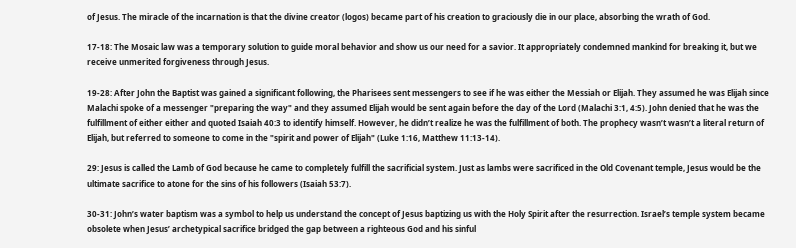of Jesus. The miracle of the incarnation is that the divine creator (logos) became part of his creation to graciously die in our place, absorbing the wrath of God.

17-18: The Mosaic law was a temporary solution to guide moral behavior and show us our need for a savior. It appropriately condemned mankind for breaking it, but we receive unmerited forgiveness through Jesus.

19-28: After John the Baptist was gained a significant following, the Pharisees sent messengers to see if he was either the Messiah or Elijah. They assumed he was Elijah since Malachi spoke of a messenger "preparing the way" and they assumed Elijah would be sent again before the day of the Lord (Malachi 3:1, 4:5). John denied that he was the fulfillment of either either and quoted Isaiah 40:3 to identify himself. However, he didn’t realize he was the fulfillment of both. The prophecy wasn’t wasn’t a literal return of Elijah, but referred to someone to come in the "spirit and power of Elijah" (Luke 1:16, Matthew 11:13-14).

29: Jesus is called the Lamb of God because he came to completely fulfill the sacrificial system. Just as lambs were sacrificed in the Old Covenant temple, Jesus would be the ultimate sacrifice to atone for the sins of his followers (Isaiah 53:7).

30-31: John’s water baptism was a symbol to help us understand the concept of Jesus baptizing us with the Holy Spirit after the resurrection. Israel’s temple system became obsolete when Jesus’ archetypical sacrifice bridged the gap between a righteous God and his sinful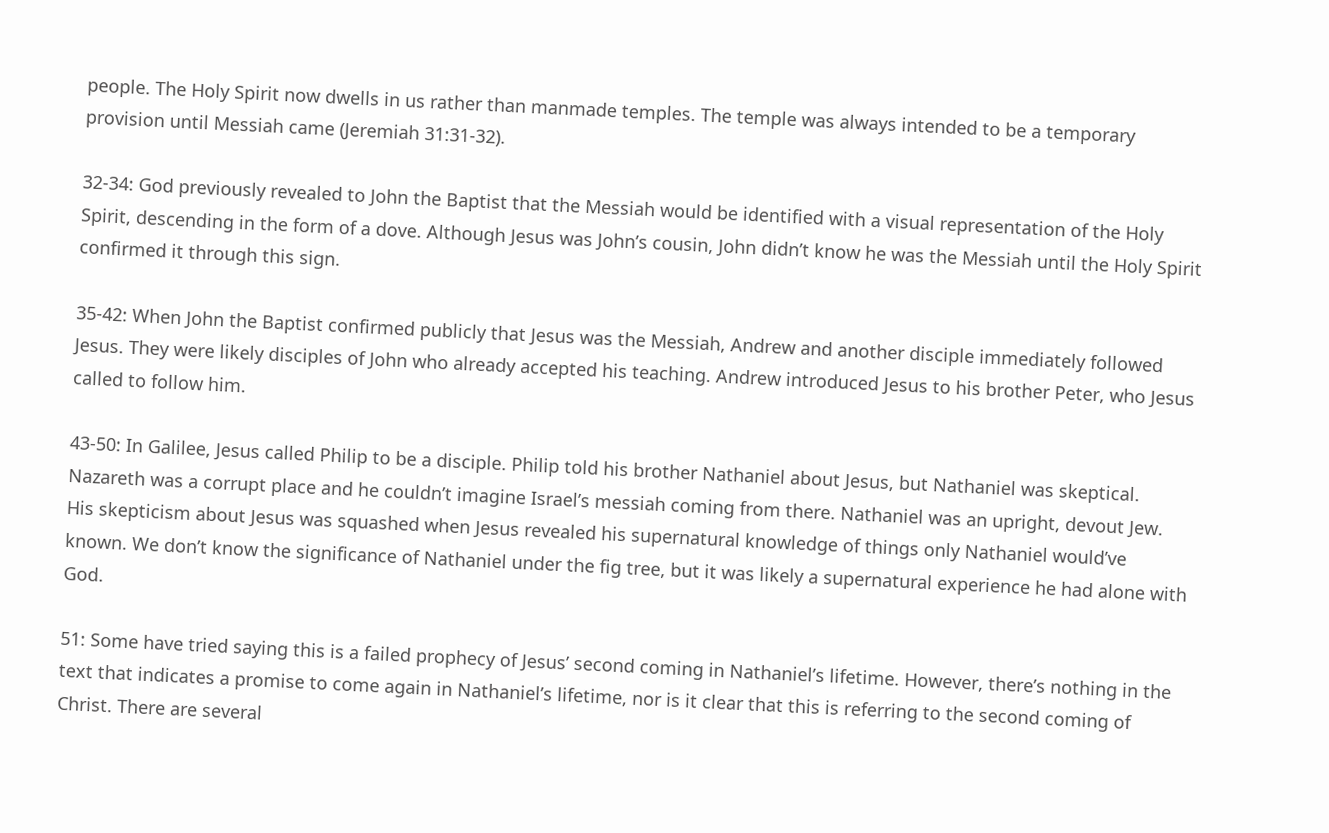people. The Holy Spirit now dwells in us rather than manmade temples. The temple was always intended to be a temporary provision until Messiah came (Jeremiah 31:31-32).

32-34: God previously revealed to John the Baptist that the Messiah would be identified with a visual representation of the Holy Spirit, descending in the form of a dove. Although Jesus was John’s cousin, John didn’t know he was the Messiah until the Holy Spirit confirmed it through this sign.

35-42: When John the Baptist confirmed publicly that Jesus was the Messiah, Andrew and another disciple immediately followed Jesus. They were likely disciples of John who already accepted his teaching. Andrew introduced Jesus to his brother Peter, who Jesus called to follow him.

43-50: In Galilee, Jesus called Philip to be a disciple. Philip told his brother Nathaniel about Jesus, but Nathaniel was skeptical. Nazareth was a corrupt place and he couldn’t imagine Israel’s messiah coming from there. Nathaniel was an upright, devout Jew. His skepticism about Jesus was squashed when Jesus revealed his supernatural knowledge of things only Nathaniel would’ve known. We don’t know the significance of Nathaniel under the fig tree, but it was likely a supernatural experience he had alone with God.

51: Some have tried saying this is a failed prophecy of Jesus’ second coming in Nathaniel’s lifetime. However, there’s nothing in the text that indicates a promise to come again in Nathaniel’s lifetime, nor is it clear that this is referring to the second coming of Christ. There are several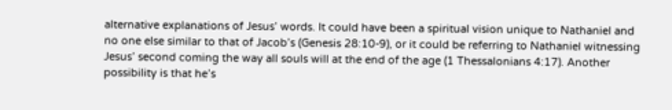alternative explanations of Jesus’ words. It could have been a spiritual vision unique to Nathaniel and no one else similar to that of Jacob’s (Genesis 28:10-9), or it could be referring to Nathaniel witnessing Jesus’ second coming the way all souls will at the end of the age (1 Thessalonians 4:17). Another possibility is that he’s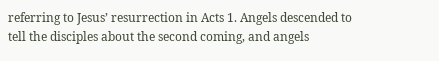referring to Jesus’ resurrection in Acts 1. Angels descended to tell the disciples about the second coming, and angels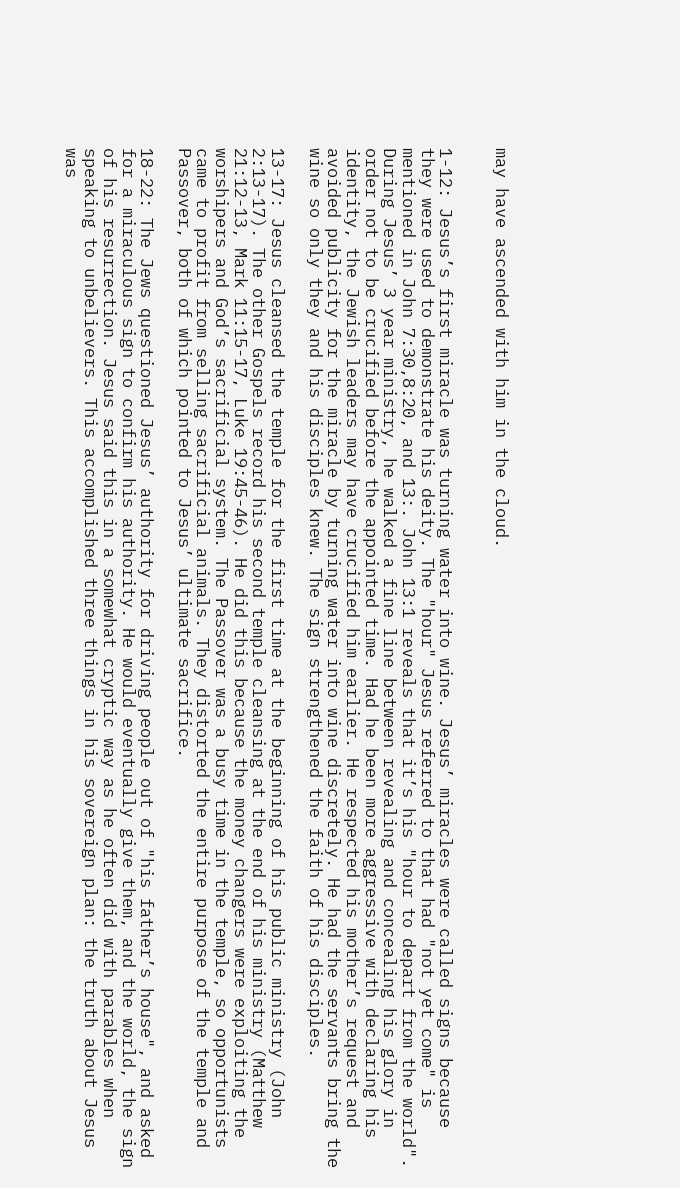may have ascended with him in the cloud.


1-12: Jesus’s first miracle was turning water into wine. Jesus’ miracles were called signs because they were used to demonstrate his deity. The "hour" Jesus referred to that had "not yet come" is mentioned in John 7:30,8:20, and 13:. John 13:1 reveals that it’s his "hour to depart from the world". During Jesus’ 3 year ministry, he walked a fine line between revealing and concealing his glory in order not to be crucified before the appointed time. Had he been more aggressive with declaring his identity, the Jewish leaders may have crucified him earlier. He respected his mother’s request and avoided publicity for the miracle by turning water into wine discretely. He had the servants bring the wine so only they and his disciples knew. The sign strengthened the faith of his disciples.

13-17: Jesus cleansed the temple for the first time at the beginning of his public ministry (John 2:13-17). The other Gospels record his second temple cleansing at the end of his ministry (Matthew 21:12-13, Mark 11:15-17, Luke 19:45-46). He did this because the money changers were exploiting the worshipers and God’s sacrificial system. The Passover was a busy time in the temple, so opportunists came to profit from selling sacrificial animals. They distorted the entire purpose of the temple and Passover, both of which pointed to Jesus’ ultimate sacrifice.

18-22: The Jews questioned Jesus’ authority for driving people out of "his father’s house", and asked for a miraculous sign to confirm his authority. He would eventually give them, and the world, the sign of his resurrection. Jesus said this in a somewhat cryptic way as he often did with parables when speaking to unbelievers. This accomplished three things in his sovereign plan: the truth about Jesus was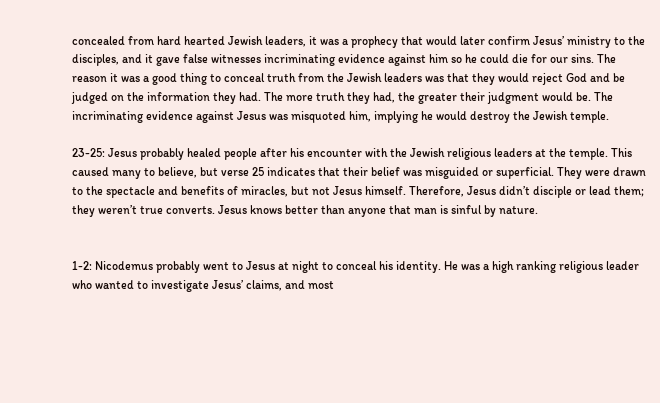concealed from hard hearted Jewish leaders, it was a prophecy that would later confirm Jesus’ ministry to the disciples, and it gave false witnesses incriminating evidence against him so he could die for our sins. The reason it was a good thing to conceal truth from the Jewish leaders was that they would reject God and be judged on the information they had. The more truth they had, the greater their judgment would be. The incriminating evidence against Jesus was misquoted him, implying he would destroy the Jewish temple.

23-25: Jesus probably healed people after his encounter with the Jewish religious leaders at the temple. This caused many to believe, but verse 25 indicates that their belief was misguided or superficial. They were drawn to the spectacle and benefits of miracles, but not Jesus himself. Therefore, Jesus didn’t disciple or lead them; they weren’t true converts. Jesus knows better than anyone that man is sinful by nature.


1-2: Nicodemus probably went to Jesus at night to conceal his identity. He was a high ranking religious leader who wanted to investigate Jesus’ claims, and most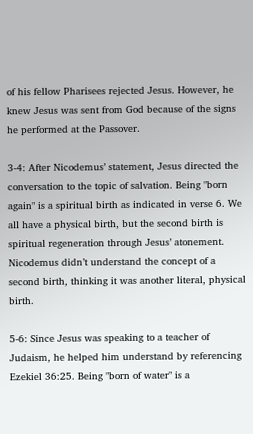of his fellow Pharisees rejected Jesus. However, he knew Jesus was sent from God because of the signs he performed at the Passover.

3-4: After Nicodemus’ statement, Jesus directed the conversation to the topic of salvation. Being "born again" is a spiritual birth as indicated in verse 6. We all have a physical birth, but the second birth is spiritual regeneration through Jesus’ atonement. Nicodemus didn’t understand the concept of a second birth, thinking it was another literal, physical birth.

5-6: Since Jesus was speaking to a teacher of Judaism, he helped him understand by referencing Ezekiel 36:25. Being "born of water" is a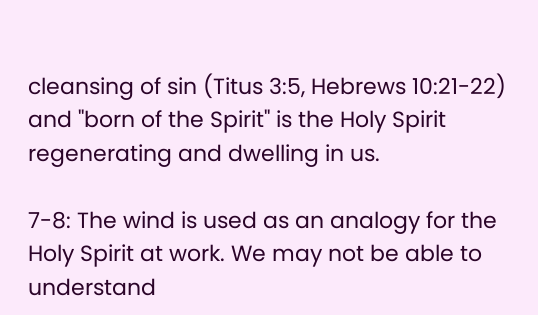cleansing of sin (Titus 3:5, Hebrews 10:21-22) and "born of the Spirit" is the Holy Spirit regenerating and dwelling in us.

7-8: The wind is used as an analogy for the Holy Spirit at work. We may not be able to understand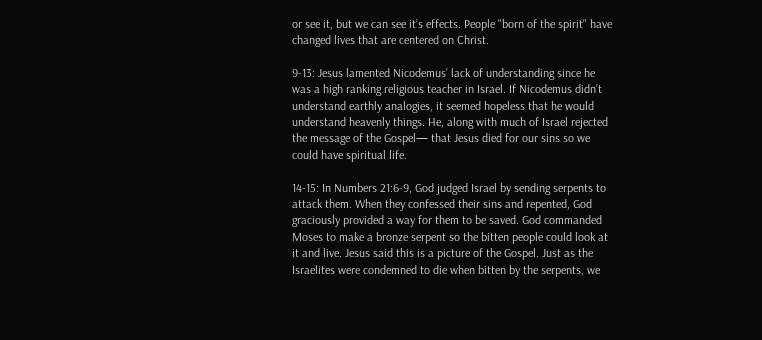or see it, but we can see it’s effects. People "born of the spirit" have changed lives that are centered on Christ.

9-13: Jesus lamented Nicodemus’ lack of understanding since he was a high ranking religious teacher in Israel. If Nicodemus didn’t understand earthly analogies, it seemed hopeless that he would understand heavenly things. He, along with much of Israel rejected the message of the Gospel— that Jesus died for our sins so we could have spiritual life.

14-15: In Numbers 21:6-9, God judged Israel by sending serpents to attack them. When they confessed their sins and repented, God graciously provided a way for them to be saved. God commanded Moses to make a bronze serpent so the bitten people could look at it and live. Jesus said this is a picture of the Gospel. Just as the Israelites were condemned to die when bitten by the serpents, we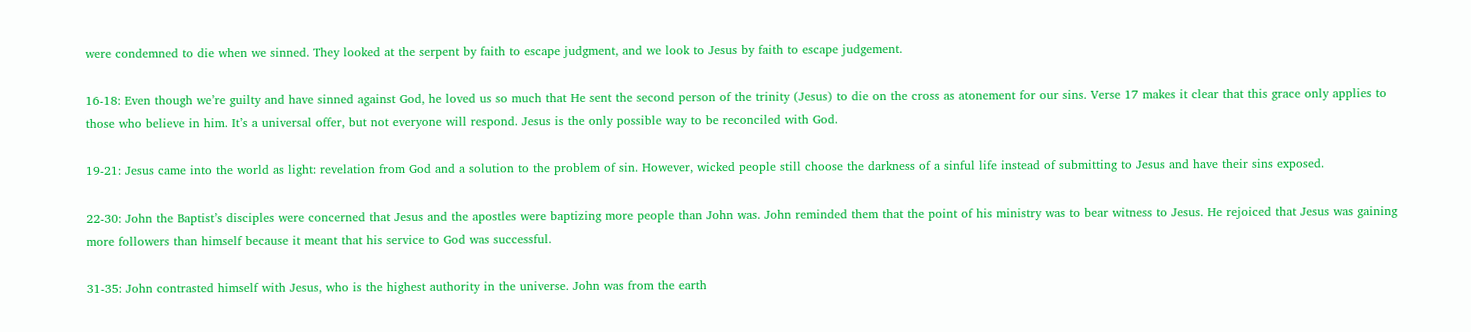were condemned to die when we sinned. They looked at the serpent by faith to escape judgment, and we look to Jesus by faith to escape judgement.

16-18: Even though we’re guilty and have sinned against God, he loved us so much that He sent the second person of the trinity (Jesus) to die on the cross as atonement for our sins. Verse 17 makes it clear that this grace only applies to those who believe in him. It’s a universal offer, but not everyone will respond. Jesus is the only possible way to be reconciled with God.

19-21: Jesus came into the world as light: revelation from God and a solution to the problem of sin. However, wicked people still choose the darkness of a sinful life instead of submitting to Jesus and have their sins exposed.

22-30: John the Baptist’s disciples were concerned that Jesus and the apostles were baptizing more people than John was. John reminded them that the point of his ministry was to bear witness to Jesus. He rejoiced that Jesus was gaining more followers than himself because it meant that his service to God was successful.

31-35: John contrasted himself with Jesus, who is the highest authority in the universe. John was from the earth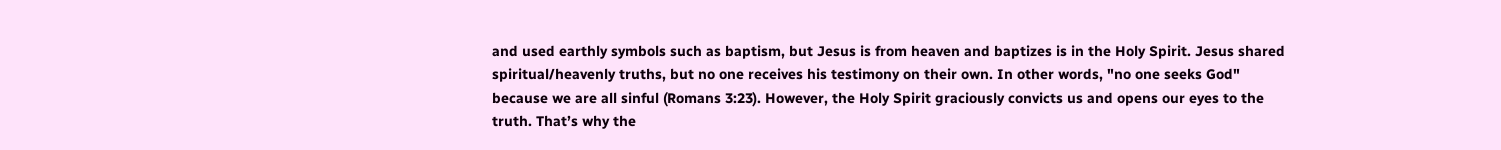and used earthly symbols such as baptism, but Jesus is from heaven and baptizes is in the Holy Spirit. Jesus shared spiritual/heavenly truths, but no one receives his testimony on their own. In other words, "no one seeks God" because we are all sinful (Romans 3:23). However, the Holy Spirit graciously convicts us and opens our eyes to the truth. That’s why the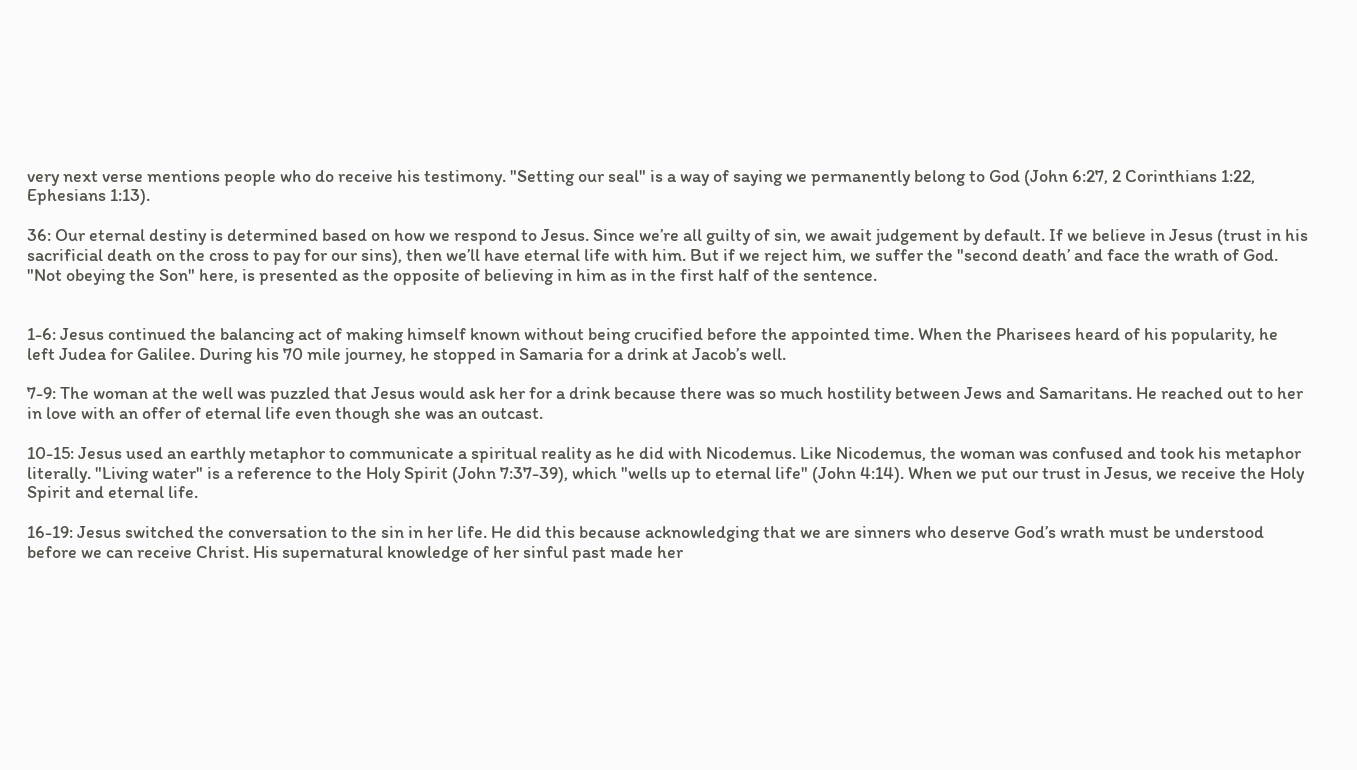very next verse mentions people who do receive his testimony. "Setting our seal" is a way of saying we permanently belong to God (John 6:27, 2 Corinthians 1:22, Ephesians 1:13).

36: Our eternal destiny is determined based on how we respond to Jesus. Since we’re all guilty of sin, we await judgement by default. If we believe in Jesus (trust in his sacrificial death on the cross to pay for our sins), then we’ll have eternal life with him. But if we reject him, we suffer the "second death’ and face the wrath of God. "Not obeying the Son" here, is presented as the opposite of believing in him as in the first half of the sentence.


1-6: Jesus continued the balancing act of making himself known without being crucified before the appointed time. When the Pharisees heard of his popularity, he left Judea for Galilee. During his 70 mile journey, he stopped in Samaria for a drink at Jacob’s well.

7-9: The woman at the well was puzzled that Jesus would ask her for a drink because there was so much hostility between Jews and Samaritans. He reached out to her in love with an offer of eternal life even though she was an outcast.

10-15: Jesus used an earthly metaphor to communicate a spiritual reality as he did with Nicodemus. Like Nicodemus, the woman was confused and took his metaphor literally. "Living water" is a reference to the Holy Spirit (John 7:37-39), which "wells up to eternal life" (John 4:14). When we put our trust in Jesus, we receive the Holy Spirit and eternal life.

16-19: Jesus switched the conversation to the sin in her life. He did this because acknowledging that we are sinners who deserve God’s wrath must be understood before we can receive Christ. His supernatural knowledge of her sinful past made her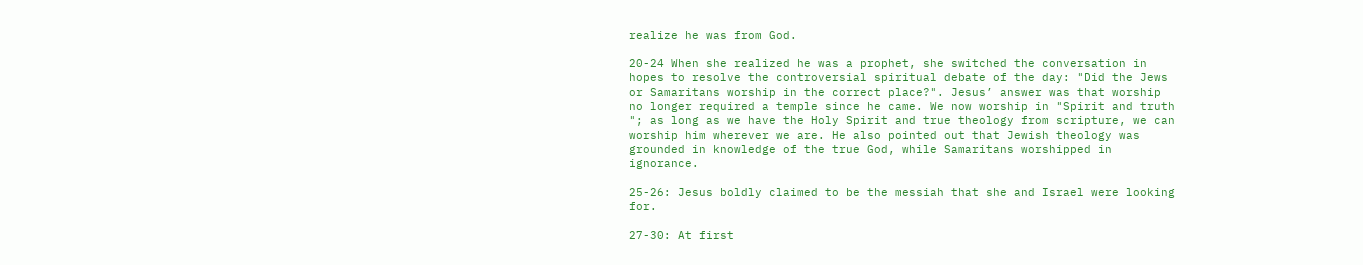realize he was from God.

20-24 When she realized he was a prophet, she switched the conversation in hopes to resolve the controversial spiritual debate of the day: "Did the Jews or Samaritans worship in the correct place?". Jesus’ answer was that worship no longer required a temple since he came. We now worship in "Spirit and truth "; as long as we have the Holy Spirit and true theology from scripture, we can worship him wherever we are. He also pointed out that Jewish theology was grounded in knowledge of the true God, while Samaritans worshipped in ignorance.

25-26: Jesus boldly claimed to be the messiah that she and Israel were looking for.

27-30: At first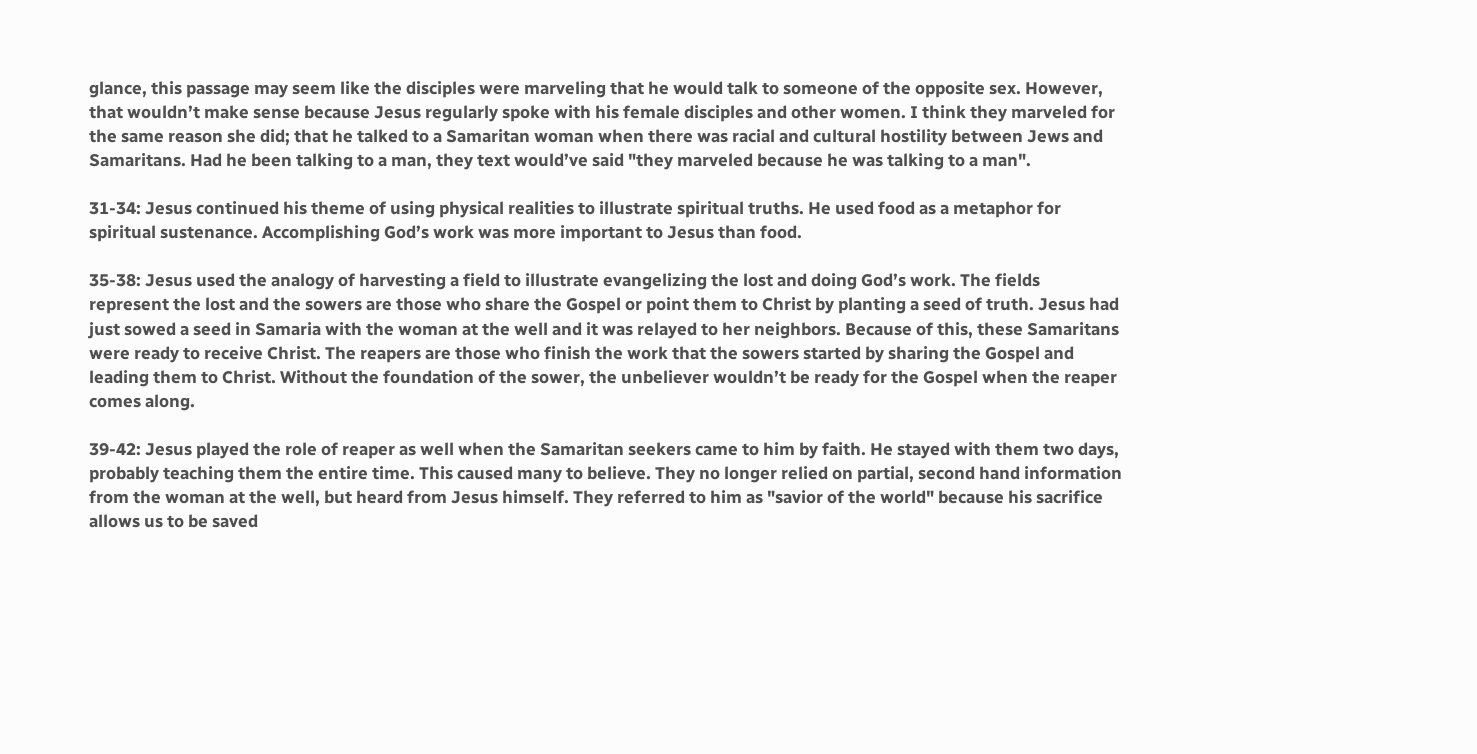glance, this passage may seem like the disciples were marveling that he would talk to someone of the opposite sex. However, that wouldn’t make sense because Jesus regularly spoke with his female disciples and other women. I think they marveled for the same reason she did; that he talked to a Samaritan woman when there was racial and cultural hostility between Jews and Samaritans. Had he been talking to a man, they text would’ve said "they marveled because he was talking to a man".

31-34: Jesus continued his theme of using physical realities to illustrate spiritual truths. He used food as a metaphor for spiritual sustenance. Accomplishing God’s work was more important to Jesus than food.

35-38: Jesus used the analogy of harvesting a field to illustrate evangelizing the lost and doing God’s work. The fields represent the lost and the sowers are those who share the Gospel or point them to Christ by planting a seed of truth. Jesus had just sowed a seed in Samaria with the woman at the well and it was relayed to her neighbors. Because of this, these Samaritans were ready to receive Christ. The reapers are those who finish the work that the sowers started by sharing the Gospel and leading them to Christ. Without the foundation of the sower, the unbeliever wouldn’t be ready for the Gospel when the reaper comes along.

39-42: Jesus played the role of reaper as well when the Samaritan seekers came to him by faith. He stayed with them two days, probably teaching them the entire time. This caused many to believe. They no longer relied on partial, second hand information from the woman at the well, but heard from Jesus himself. They referred to him as "savior of the world" because his sacrifice allows us to be saved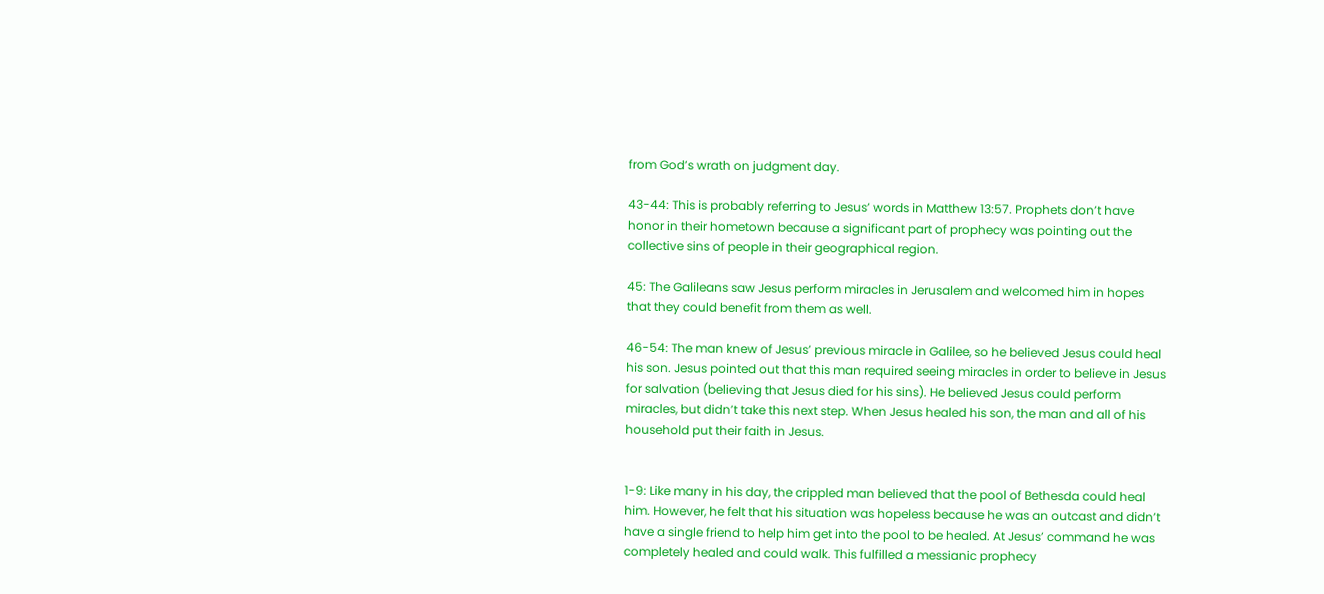from God’s wrath on judgment day.

43-44: This is probably referring to Jesus’ words in Matthew 13:57. Prophets don’t have honor in their hometown because a significant part of prophecy was pointing out the collective sins of people in their geographical region.

45: The Galileans saw Jesus perform miracles in Jerusalem and welcomed him in hopes that they could benefit from them as well.

46-54: The man knew of Jesus’ previous miracle in Galilee, so he believed Jesus could heal his son. Jesus pointed out that this man required seeing miracles in order to believe in Jesus for salvation (believing that Jesus died for his sins). He believed Jesus could perform miracles, but didn’t take this next step. When Jesus healed his son, the man and all of his household put their faith in Jesus.


1-9: Like many in his day, the crippled man believed that the pool of Bethesda could heal him. However, he felt that his situation was hopeless because he was an outcast and didn’t have a single friend to help him get into the pool to be healed. At Jesus’ command he was completely healed and could walk. This fulfilled a messianic prophecy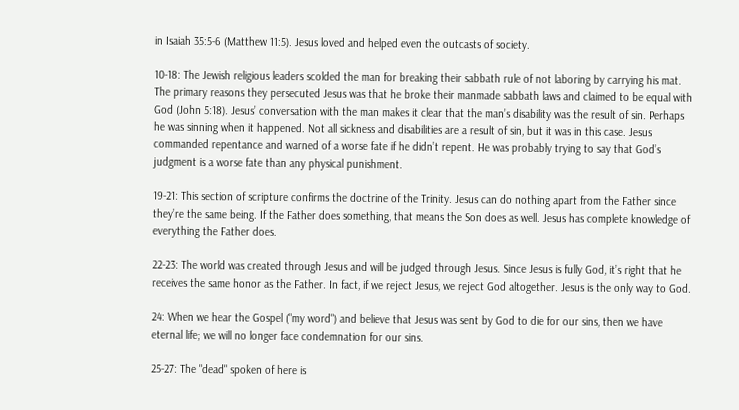in Isaiah 35:5-6 (Matthew 11:5). Jesus loved and helped even the outcasts of society.

10-18: The Jewish religious leaders scolded the man for breaking their sabbath rule of not laboring by carrying his mat. The primary reasons they persecuted Jesus was that he broke their manmade sabbath laws and claimed to be equal with God (John 5:18). Jesus’ conversation with the man makes it clear that the man’s disability was the result of sin. Perhaps he was sinning when it happened. Not all sickness and disabilities are a result of sin, but it was in this case. Jesus commanded repentance and warned of a worse fate if he didn’t repent. He was probably trying to say that God’s judgment is a worse fate than any physical punishment.

19-21: This section of scripture confirms the doctrine of the Trinity. Jesus can do nothing apart from the Father since they’re the same being. If the Father does something, that means the Son does as well. Jesus has complete knowledge of everything the Father does.

22-23: The world was created through Jesus and will be judged through Jesus. Since Jesus is fully God, it’s right that he receives the same honor as the Father. In fact, if we reject Jesus, we reject God altogether. Jesus is the only way to God.

24: When we hear the Gospel ("my word") and believe that Jesus was sent by God to die for our sins, then we have eternal life; we will no longer face condemnation for our sins.

25-27: The "dead" spoken of here is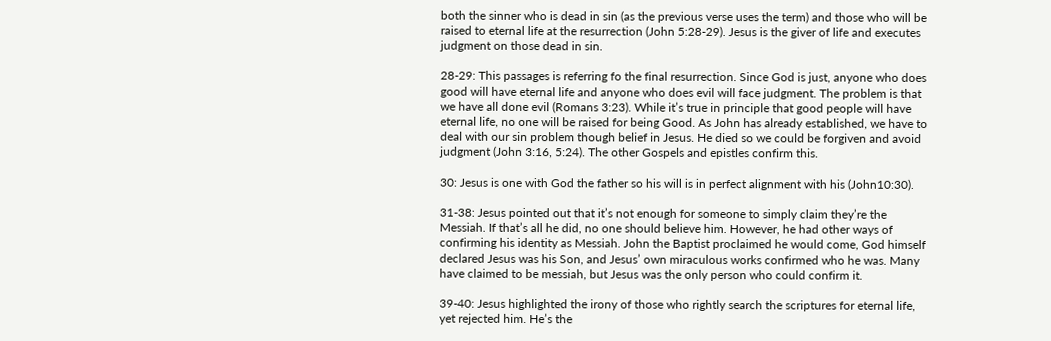both the sinner who is dead in sin (as the previous verse uses the term) and those who will be raised to eternal life at the resurrection (John 5:28-29). Jesus is the giver of life and executes judgment on those dead in sin.

28-29: This passages is referring fo the final resurrection. Since God is just, anyone who does good will have eternal life and anyone who does evil will face judgment. The problem is that we have all done evil (Romans 3:23). While it’s true in principle that good people will have eternal life, no one will be raised for being Good. As John has already established, we have to deal with our sin problem though belief in Jesus. He died so we could be forgiven and avoid judgment (John 3:16, 5:24). The other Gospels and epistles confirm this.

30: Jesus is one with God the father so his will is in perfect alignment with his (John10:30).

31-38: Jesus pointed out that it’s not enough for someone to simply claim they’re the Messiah. If that’s all he did, no one should believe him. However, he had other ways of confirming his identity as Messiah. John the Baptist proclaimed he would come, God himself declared Jesus was his Son, and Jesus’ own miraculous works confirmed who he was. Many have claimed to be messiah, but Jesus was the only person who could confirm it.

39-40: Jesus highlighted the irony of those who rightly search the scriptures for eternal life, yet rejected him. He’s the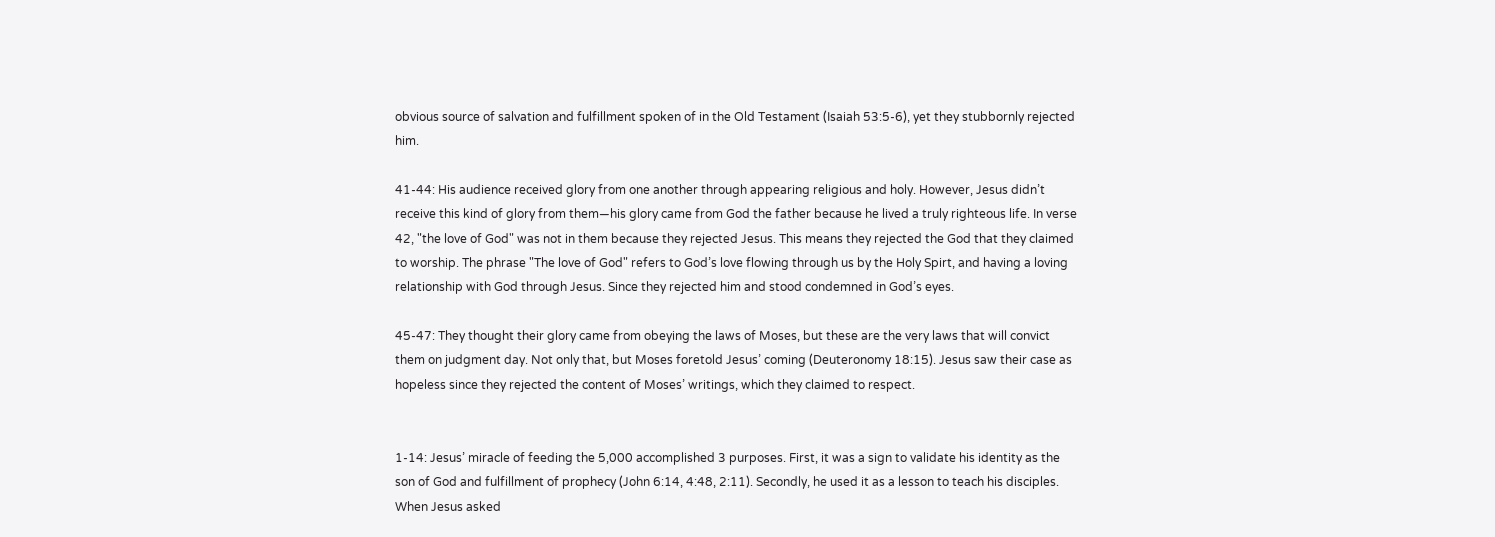obvious source of salvation and fulfillment spoken of in the Old Testament (Isaiah 53:5-6), yet they stubbornly rejected him.

41-44: His audience received glory from one another through appearing religious and holy. However, Jesus didn’t receive this kind of glory from them—his glory came from God the father because he lived a truly righteous life. In verse 42, "the love of God" was not in them because they rejected Jesus. This means they rejected the God that they claimed to worship. The phrase "The love of God" refers to God’s love flowing through us by the Holy Spirt, and having a loving relationship with God through Jesus. Since they rejected him and stood condemned in God’s eyes.

45-47: They thought their glory came from obeying the laws of Moses, but these are the very laws that will convict them on judgment day. Not only that, but Moses foretold Jesus’ coming (Deuteronomy 18:15). Jesus saw their case as hopeless since they rejected the content of Moses’ writings, which they claimed to respect.


1-14: Jesus’ miracle of feeding the 5,000 accomplished 3 purposes. First, it was a sign to validate his identity as the son of God and fulfillment of prophecy (John 6:14, 4:48, 2:11). Secondly, he used it as a lesson to teach his disciples. When Jesus asked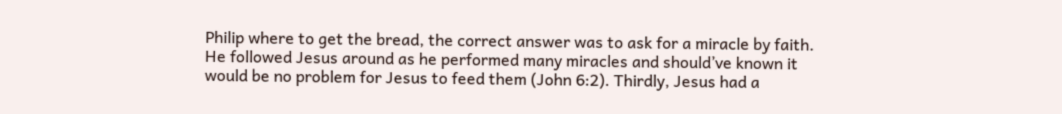Philip where to get the bread, the correct answer was to ask for a miracle by faith. He followed Jesus around as he performed many miracles and should’ve known it would be no problem for Jesus to feed them (John 6:2). Thirdly, Jesus had a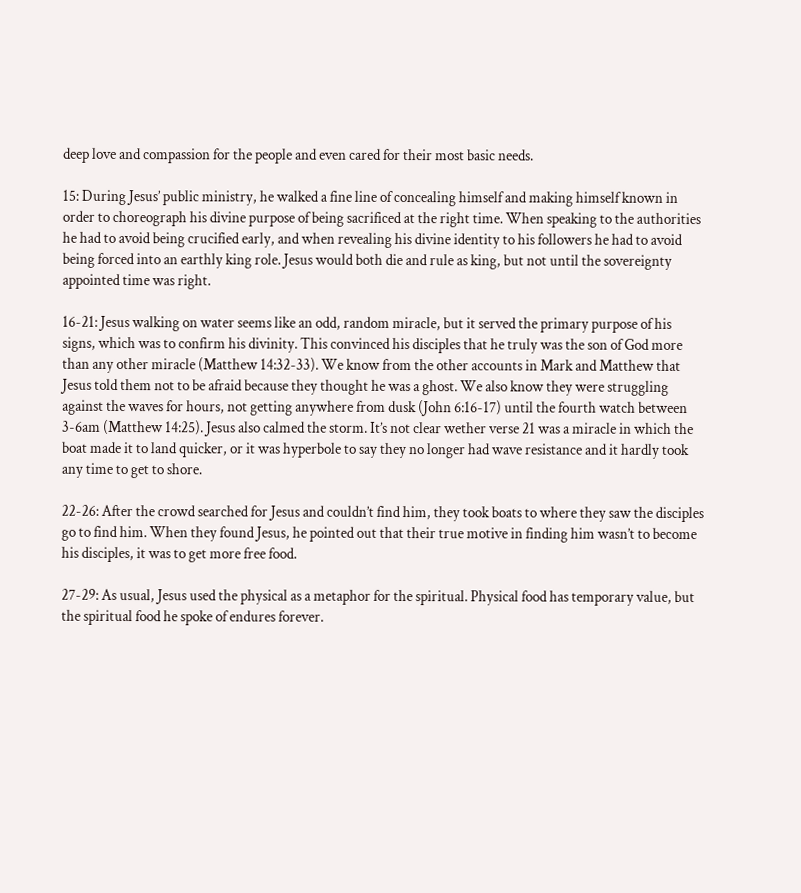deep love and compassion for the people and even cared for their most basic needs.

15: During Jesus’ public ministry, he walked a fine line of concealing himself and making himself known in order to choreograph his divine purpose of being sacrificed at the right time. When speaking to the authorities he had to avoid being crucified early, and when revealing his divine identity to his followers he had to avoid being forced into an earthly king role. Jesus would both die and rule as king, but not until the sovereignty appointed time was right.

16-21: Jesus walking on water seems like an odd, random miracle, but it served the primary purpose of his signs, which was to confirm his divinity. This convinced his disciples that he truly was the son of God more than any other miracle (Matthew 14:32-33). We know from the other accounts in Mark and Matthew that Jesus told them not to be afraid because they thought he was a ghost. We also know they were struggling against the waves for hours, not getting anywhere from dusk (John 6:16-17) until the fourth watch between 3-6am (Matthew 14:25). Jesus also calmed the storm. It’s not clear wether verse 21 was a miracle in which the boat made it to land quicker, or it was hyperbole to say they no longer had wave resistance and it hardly took any time to get to shore.

22-26: After the crowd searched for Jesus and couldn’t find him, they took boats to where they saw the disciples go to find him. When they found Jesus, he pointed out that their true motive in finding him wasn’t to become his disciples, it was to get more free food.

27-29: As usual, Jesus used the physical as a metaphor for the spiritual. Physical food has temporary value, but the spiritual food he spoke of endures forever.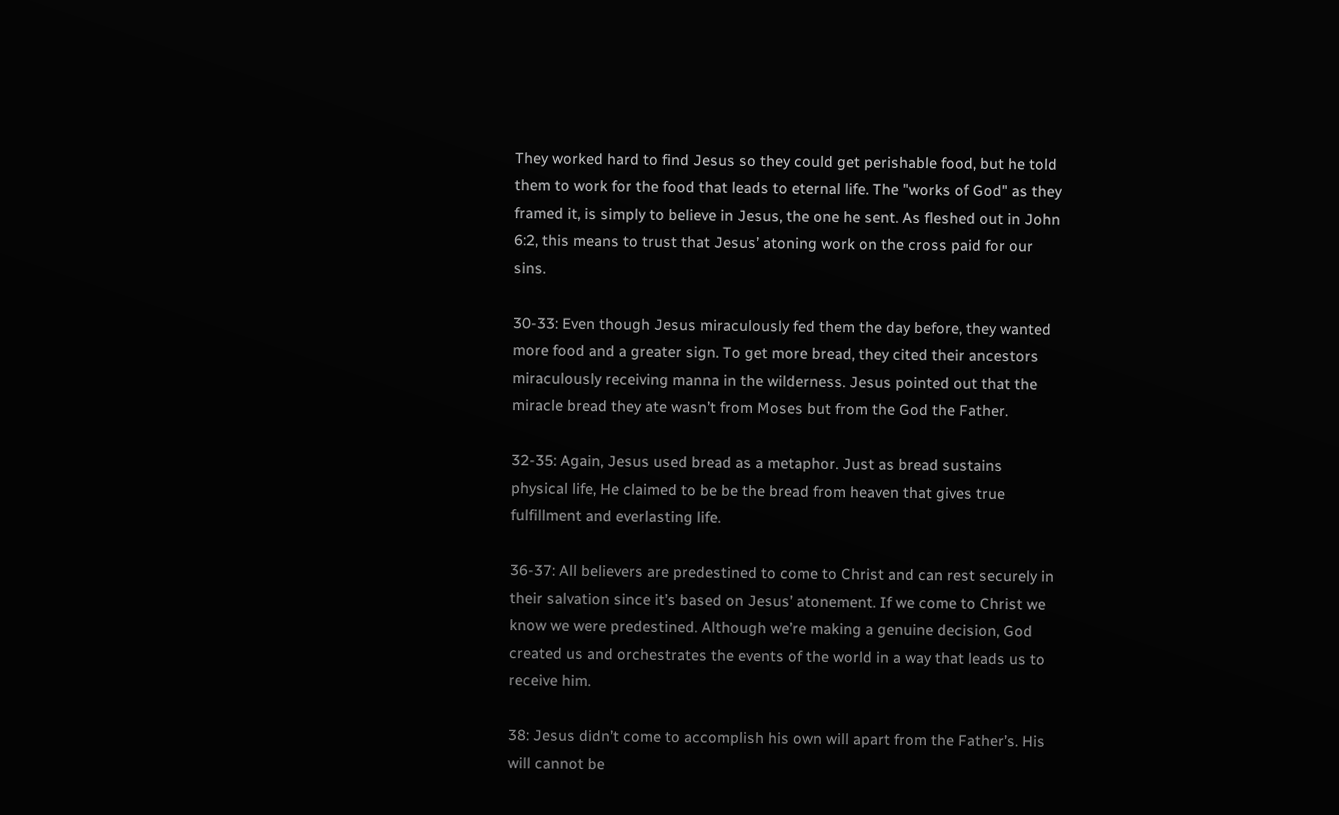They worked hard to find Jesus so they could get perishable food, but he told them to work for the food that leads to eternal life. The "works of God" as they framed it, is simply to believe in Jesus, the one he sent. As fleshed out in John 6:2, this means to trust that Jesus’ atoning work on the cross paid for our sins.

30-33: Even though Jesus miraculously fed them the day before, they wanted more food and a greater sign. To get more bread, they cited their ancestors miraculously receiving manna in the wilderness. Jesus pointed out that the miracle bread they ate wasn’t from Moses but from the God the Father.

32-35: Again, Jesus used bread as a metaphor. Just as bread sustains physical life, He claimed to be be the bread from heaven that gives true fulfillment and everlasting life.

36-37: All believers are predestined to come to Christ and can rest securely in their salvation since it’s based on Jesus’ atonement. If we come to Christ we know we were predestined. Although we’re making a genuine decision, God created us and orchestrates the events of the world in a way that leads us to receive him.

38: Jesus didn’t come to accomplish his own will apart from the Father’s. His will cannot be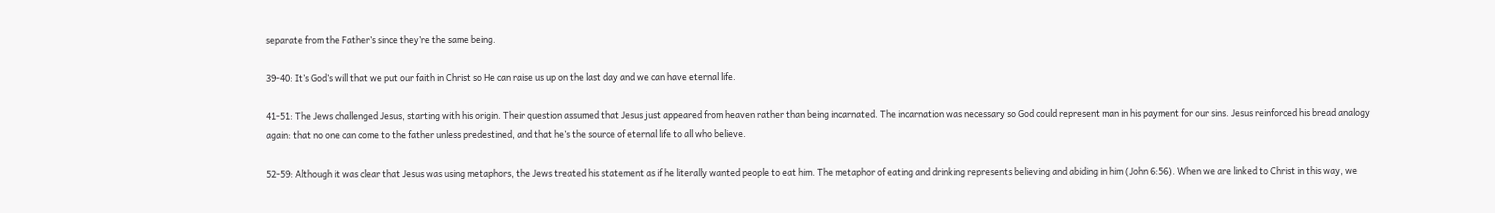separate from the Father’s since they’re the same being.

39-40: It’s God’s will that we put our faith in Christ so He can raise us up on the last day and we can have eternal life.

41-51: The Jews challenged Jesus, starting with his origin. Their question assumed that Jesus just appeared from heaven rather than being incarnated. The incarnation was necessary so God could represent man in his payment for our sins. Jesus reinforced his bread analogy again: that no one can come to the father unless predestined, and that he’s the source of eternal life to all who believe.

52-59: Although it was clear that Jesus was using metaphors, the Jews treated his statement as if he literally wanted people to eat him. The metaphor of eating and drinking represents believing and abiding in him (John 6:56). When we are linked to Christ in this way, we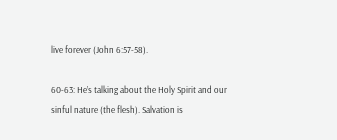live forever (John 6:57-58).

60-63: He’s talking about the Holy Spirit and our sinful nature (the flesh). Salvation is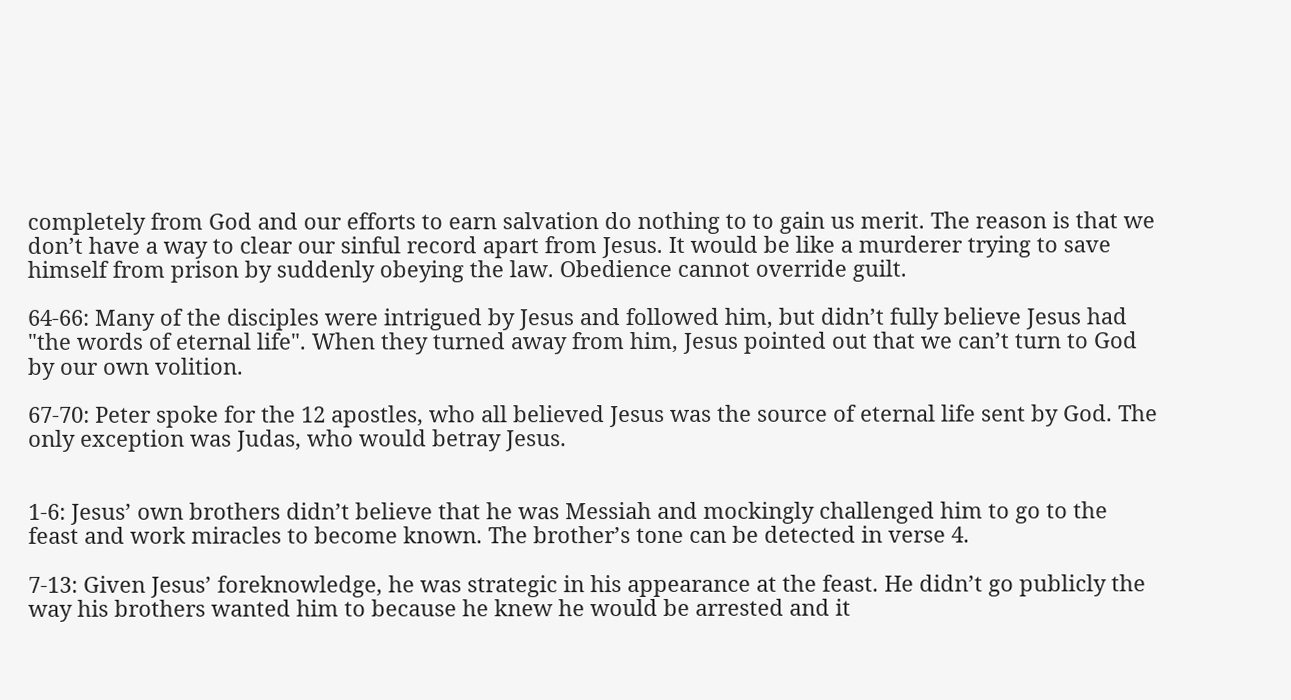completely from God and our efforts to earn salvation do nothing to to gain us merit. The reason is that we don’t have a way to clear our sinful record apart from Jesus. It would be like a murderer trying to save himself from prison by suddenly obeying the law. Obedience cannot override guilt.

64-66: Many of the disciples were intrigued by Jesus and followed him, but didn’t fully believe Jesus had "the words of eternal life". When they turned away from him, Jesus pointed out that we can’t turn to God by our own volition.

67-70: Peter spoke for the 12 apostles, who all believed Jesus was the source of eternal life sent by God. The only exception was Judas, who would betray Jesus.


1-6: Jesus’ own brothers didn’t believe that he was Messiah and mockingly challenged him to go to the feast and work miracles to become known. The brother’s tone can be detected in verse 4.

7-13: Given Jesus’ foreknowledge, he was strategic in his appearance at the feast. He didn’t go publicly the way his brothers wanted him to because he knew he would be arrested and it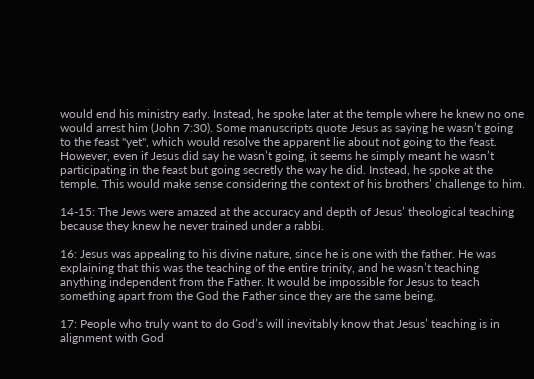would end his ministry early. Instead, he spoke later at the temple where he knew no one would arrest him (John 7:30). Some manuscripts quote Jesus as saying he wasn’t going to the feast "yet", which would resolve the apparent lie about not going to the feast. However, even if Jesus did say he wasn’t going, it seems he simply meant he wasn’t participating in the feast but going secretly the way he did. Instead, he spoke at the temple. This would make sense considering the context of his brothers’ challenge to him.

14-15: The Jews were amazed at the accuracy and depth of Jesus’ theological teaching because they knew he never trained under a rabbi.

16: Jesus was appealing to his divine nature, since he is one with the father. He was explaining that this was the teaching of the entire trinity, and he wasn’t teaching anything independent from the Father. It would be impossible for Jesus to teach something apart from the God the Father since they are the same being.

17: People who truly want to do God’s will inevitably know that Jesus’ teaching is in alignment with God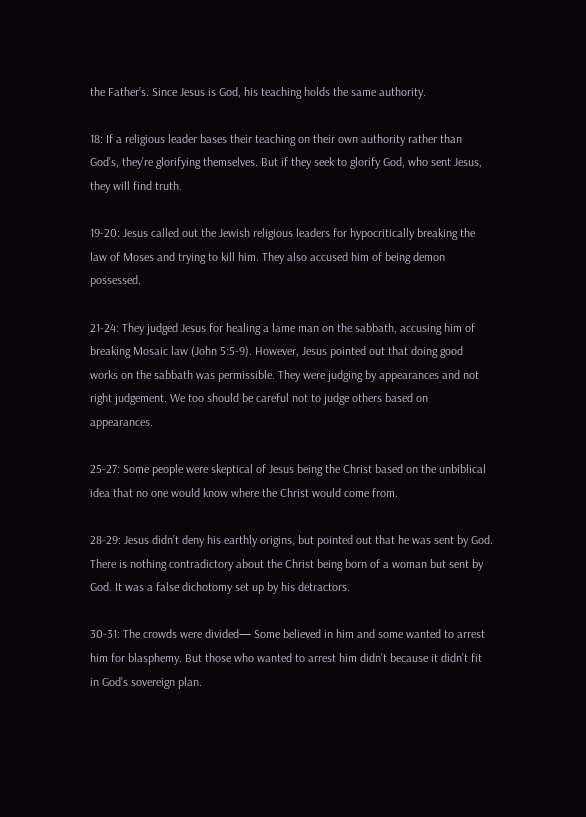the Father’s. Since Jesus is God, his teaching holds the same authority.

18: If a religious leader bases their teaching on their own authority rather than God’s, they’re glorifying themselves. But if they seek to glorify God, who sent Jesus, they will find truth.

19-20: Jesus called out the Jewish religious leaders for hypocritically breaking the law of Moses and trying to kill him. They also accused him of being demon possessed.

21-24: They judged Jesus for healing a lame man on the sabbath, accusing him of breaking Mosaic law (John 5:5-9). However, Jesus pointed out that doing good works on the sabbath was permissible. They were judging by appearances and not right judgement. We too should be careful not to judge others based on appearances.

25-27: Some people were skeptical of Jesus being the Christ based on the unbiblical idea that no one would know where the Christ would come from.

28-29: Jesus didn’t deny his earthly origins, but pointed out that he was sent by God. There is nothing contradictory about the Christ being born of a woman but sent by God. It was a false dichotomy set up by his detractors.

30-31: The crowds were divided— Some believed in him and some wanted to arrest him for blasphemy. But those who wanted to arrest him didn’t because it didn’t fit in God’s sovereign plan.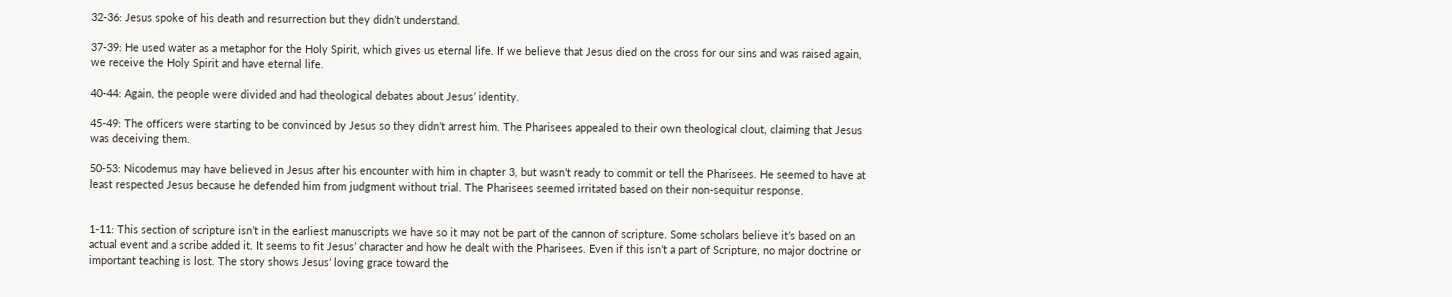32-36: Jesus spoke of his death and resurrection but they didn’t understand.

37-39: He used water as a metaphor for the Holy Spirit, which gives us eternal life. If we believe that Jesus died on the cross for our sins and was raised again, we receive the Holy Spirit and have eternal life.

40-44: Again, the people were divided and had theological debates about Jesus’ identity.

45-49: The officers were starting to be convinced by Jesus so they didn’t arrest him. The Pharisees appealed to their own theological clout, claiming that Jesus was deceiving them.

50-53: Nicodemus may have believed in Jesus after his encounter with him in chapter 3, but wasn’t ready to commit or tell the Pharisees. He seemed to have at least respected Jesus because he defended him from judgment without trial. The Pharisees seemed irritated based on their non-sequitur response.


1-11: This section of scripture isn’t in the earliest manuscripts we have so it may not be part of the cannon of scripture. Some scholars believe it’s based on an actual event and a scribe added it. It seems to fit Jesus’ character and how he dealt with the Pharisees. Even if this isn’t a part of Scripture, no major doctrine or important teaching is lost. The story shows Jesus’ loving grace toward the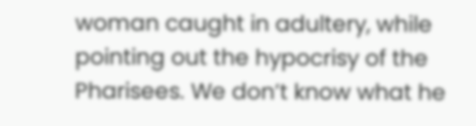woman caught in adultery, while pointing out the hypocrisy of the Pharisees. We don’t know what he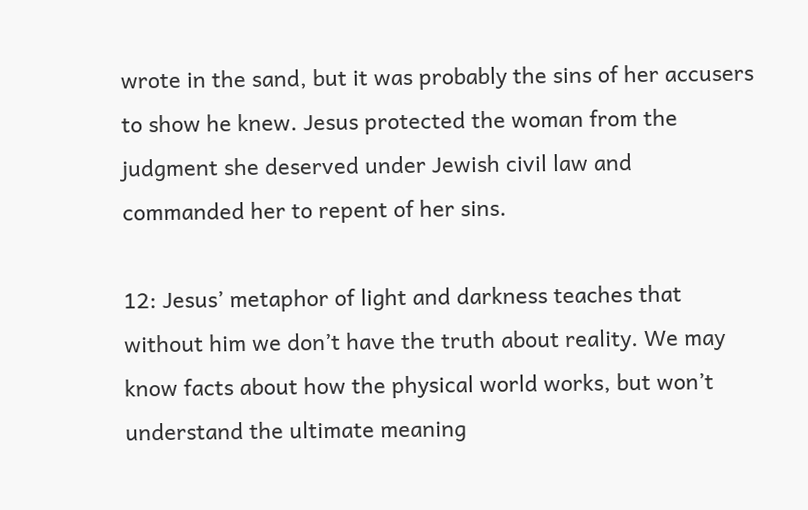wrote in the sand, but it was probably the sins of her accusers to show he knew. Jesus protected the woman from the judgment she deserved under Jewish civil law and commanded her to repent of her sins.

12: Jesus’ metaphor of light and darkness teaches that without him we don’t have the truth about reality. We may know facts about how the physical world works, but won’t understand the ultimate meaning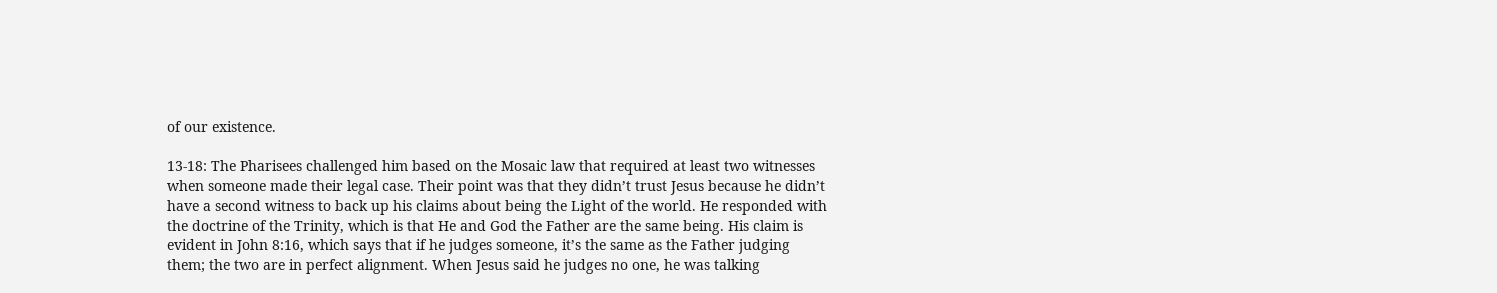of our existence.

13-18: The Pharisees challenged him based on the Mosaic law that required at least two witnesses when someone made their legal case. Their point was that they didn’t trust Jesus because he didn’t have a second witness to back up his claims about being the Light of the world. He responded with the doctrine of the Trinity, which is that He and God the Father are the same being. His claim is evident in John 8:16, which says that if he judges someone, it’s the same as the Father judging them; the two are in perfect alignment. When Jesus said he judges no one, he was talking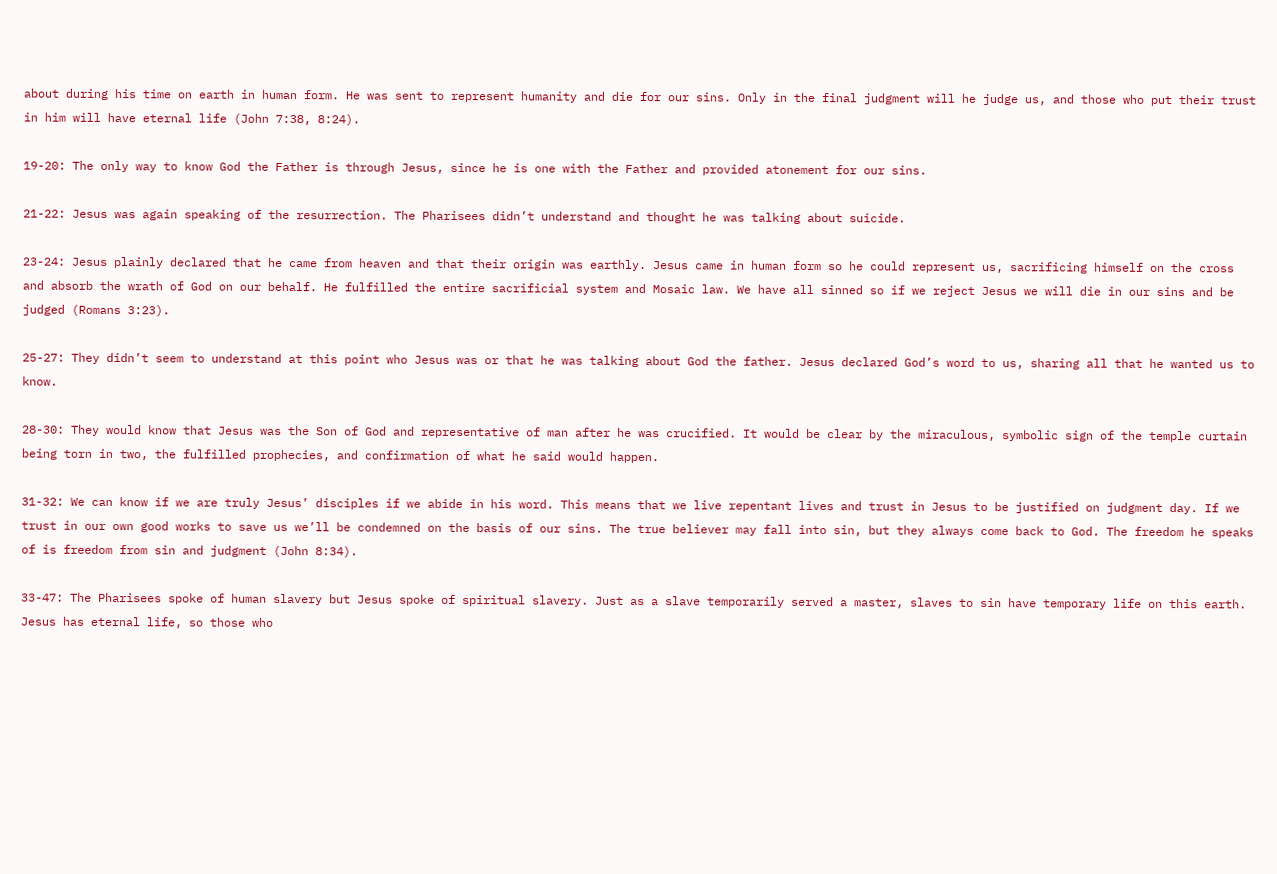about during his time on earth in human form. He was sent to represent humanity and die for our sins. Only in the final judgment will he judge us, and those who put their trust in him will have eternal life (John 7:38, 8:24).

19-20: The only way to know God the Father is through Jesus, since he is one with the Father and provided atonement for our sins.

21-22: Jesus was again speaking of the resurrection. The Pharisees didn’t understand and thought he was talking about suicide.

23-24: Jesus plainly declared that he came from heaven and that their origin was earthly. Jesus came in human form so he could represent us, sacrificing himself on the cross and absorb the wrath of God on our behalf. He fulfilled the entire sacrificial system and Mosaic law. We have all sinned so if we reject Jesus we will die in our sins and be judged (Romans 3:23).

25-27: They didn’t seem to understand at this point who Jesus was or that he was talking about God the father. Jesus declared God’s word to us, sharing all that he wanted us to know.

28-30: They would know that Jesus was the Son of God and representative of man after he was crucified. It would be clear by the miraculous, symbolic sign of the temple curtain being torn in two, the fulfilled prophecies, and confirmation of what he said would happen.

31-32: We can know if we are truly Jesus’ disciples if we abide in his word. This means that we live repentant lives and trust in Jesus to be justified on judgment day. If we trust in our own good works to save us we’ll be condemned on the basis of our sins. The true believer may fall into sin, but they always come back to God. The freedom he speaks of is freedom from sin and judgment (John 8:34).

33-47: The Pharisees spoke of human slavery but Jesus spoke of spiritual slavery. Just as a slave temporarily served a master, slaves to sin have temporary life on this earth. Jesus has eternal life, so those who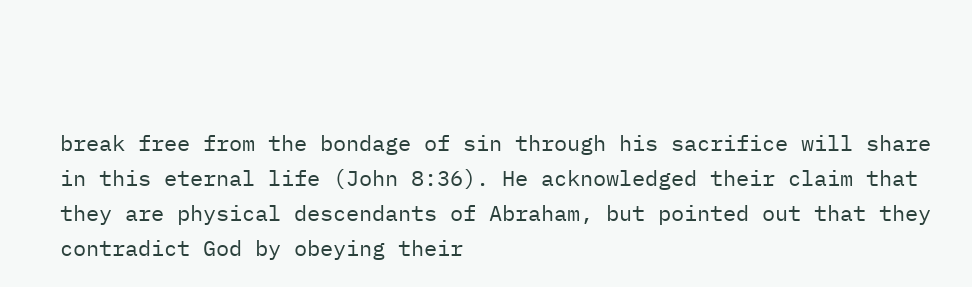break free from the bondage of sin through his sacrifice will share in this eternal life (John 8:36). He acknowledged their claim that they are physical descendants of Abraham, but pointed out that they contradict God by obeying their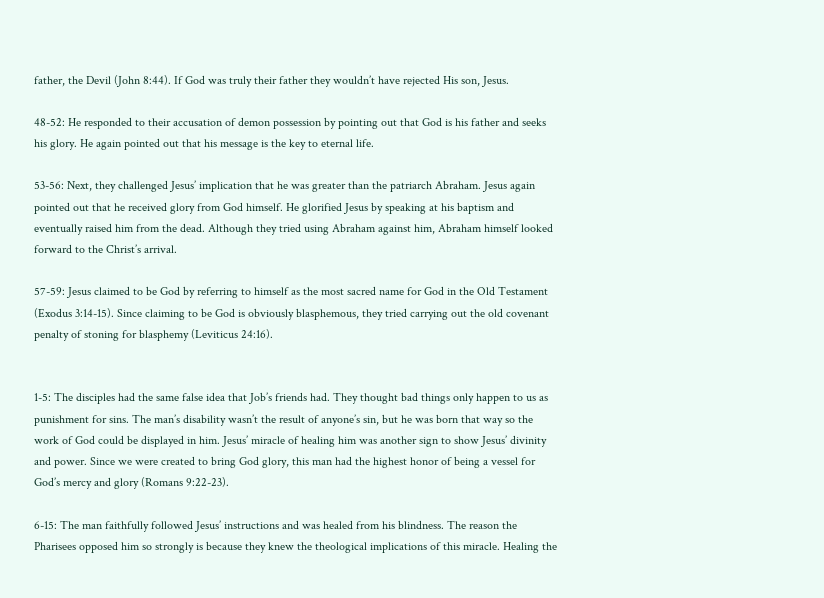father, the Devil (John 8:44). If God was truly their father they wouldn’t have rejected His son, Jesus.

48-52: He responded to their accusation of demon possession by pointing out that God is his father and seeks his glory. He again pointed out that his message is the key to eternal life.

53-56: Next, they challenged Jesus’ implication that he was greater than the patriarch Abraham. Jesus again pointed out that he received glory from God himself. He glorified Jesus by speaking at his baptism and eventually raised him from the dead. Although they tried using Abraham against him, Abraham himself looked forward to the Christ’s arrival.

57-59: Jesus claimed to be God by referring to himself as the most sacred name for God in the Old Testament (Exodus 3:14-15). Since claiming to be God is obviously blasphemous, they tried carrying out the old covenant penalty of stoning for blasphemy (Leviticus 24:16).


1-5: The disciples had the same false idea that Job’s friends had. They thought bad things only happen to us as punishment for sins. The man’s disability wasn’t the result of anyone’s sin, but he was born that way so the work of God could be displayed in him. Jesus’ miracle of healing him was another sign to show Jesus’ divinity and power. Since we were created to bring God glory, this man had the highest honor of being a vessel for God’s mercy and glory (Romans 9:22-23).

6-15: The man faithfully followed Jesus’ instructions and was healed from his blindness. The reason the Pharisees opposed him so strongly is because they knew the theological implications of this miracle. Healing the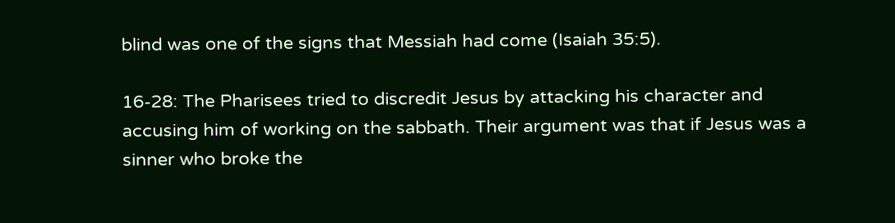blind was one of the signs that Messiah had come (Isaiah 35:5).

16-28: The Pharisees tried to discredit Jesus by attacking his character and accusing him of working on the sabbath. Their argument was that if Jesus was a sinner who broke the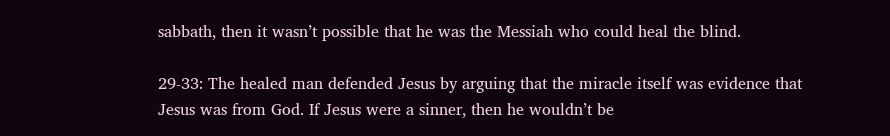sabbath, then it wasn’t possible that he was the Messiah who could heal the blind.

29-33: The healed man defended Jesus by arguing that the miracle itself was evidence that Jesus was from God. If Jesus were a sinner, then he wouldn’t be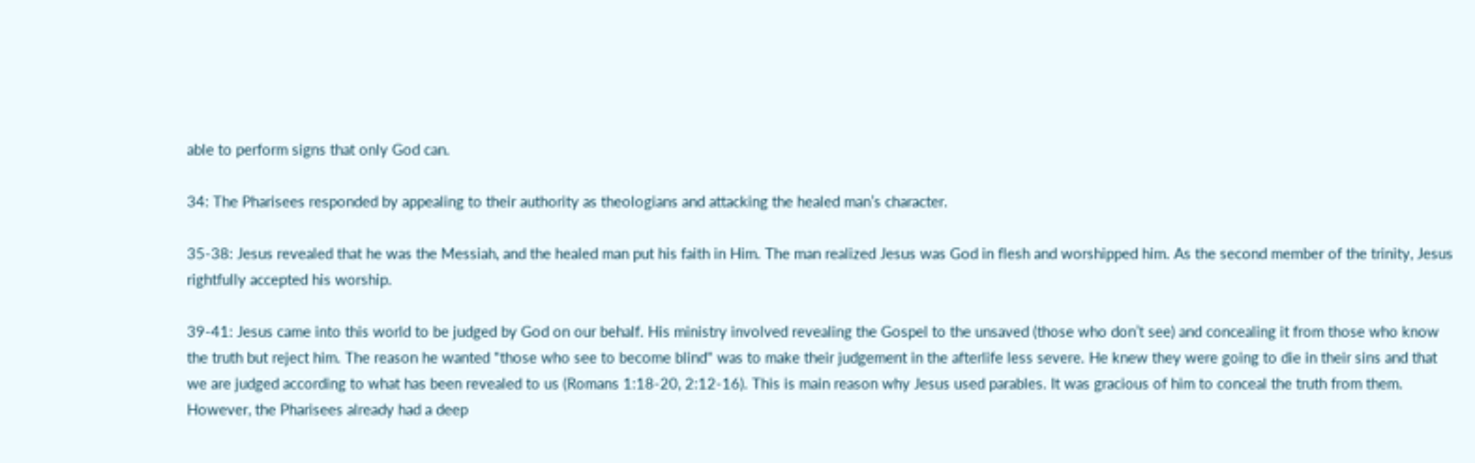able to perform signs that only God can.

34: The Pharisees responded by appealing to their authority as theologians and attacking the healed man’s character.

35-38: Jesus revealed that he was the Messiah, and the healed man put his faith in Him. The man realized Jesus was God in flesh and worshipped him. As the second member of the trinity, Jesus rightfully accepted his worship.

39-41: Jesus came into this world to be judged by God on our behalf. His ministry involved revealing the Gospel to the unsaved (those who don’t see) and concealing it from those who know the truth but reject him. The reason he wanted "those who see to become blind" was to make their judgement in the afterlife less severe. He knew they were going to die in their sins and that we are judged according to what has been revealed to us (Romans 1:18-20, 2:12-16). This is main reason why Jesus used parables. It was gracious of him to conceal the truth from them. However, the Pharisees already had a deep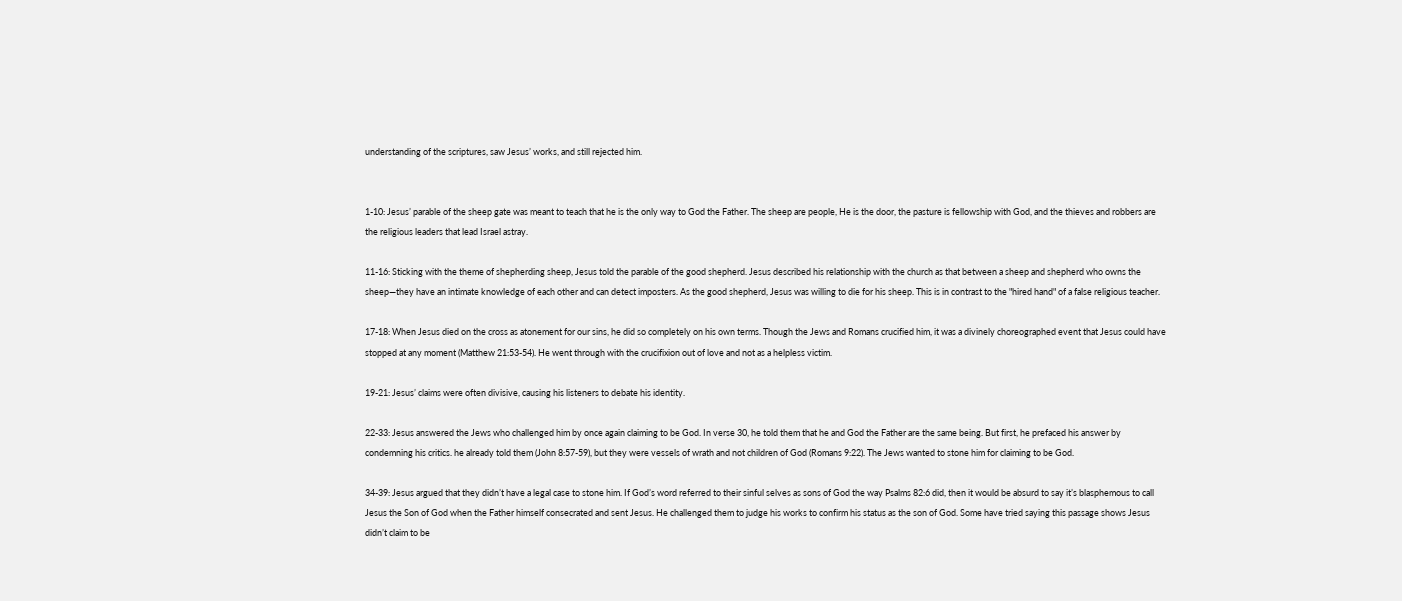understanding of the scriptures, saw Jesus’ works, and still rejected him.


1-10: Jesus’ parable of the sheep gate was meant to teach that he is the only way to God the Father. The sheep are people, He is the door, the pasture is fellowship with God, and the thieves and robbers are the religious leaders that lead Israel astray.

11-16: Sticking with the theme of shepherding sheep, Jesus told the parable of the good shepherd. Jesus described his relationship with the church as that between a sheep and shepherd who owns the sheep—they have an intimate knowledge of each other and can detect imposters. As the good shepherd, Jesus was willing to die for his sheep. This is in contrast to the "hired hand" of a false religious teacher.

17-18: When Jesus died on the cross as atonement for our sins, he did so completely on his own terms. Though the Jews and Romans crucified him, it was a divinely choreographed event that Jesus could have stopped at any moment (Matthew 21:53-54). He went through with the crucifixion out of love and not as a helpless victim.

19-21: Jesus’ claims were often divisive, causing his listeners to debate his identity.

22-33: Jesus answered the Jews who challenged him by once again claiming to be God. In verse 30, he told them that he and God the Father are the same being. But first, he prefaced his answer by condemning his critics. he already told them (John 8:57-59), but they were vessels of wrath and not children of God (Romans 9:22). The Jews wanted to stone him for claiming to be God.

34-39: Jesus argued that they didn’t have a legal case to stone him. If God’s word referred to their sinful selves as sons of God the way Psalms 82:6 did, then it would be absurd to say it’s blasphemous to call Jesus the Son of God when the Father himself consecrated and sent Jesus. He challenged them to judge his works to confirm his status as the son of God. Some have tried saying this passage shows Jesus didn’t claim to be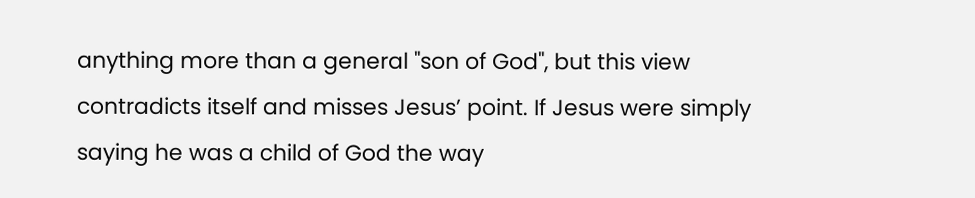anything more than a general "son of God", but this view contradicts itself and misses Jesus’ point. If Jesus were simply saying he was a child of God the way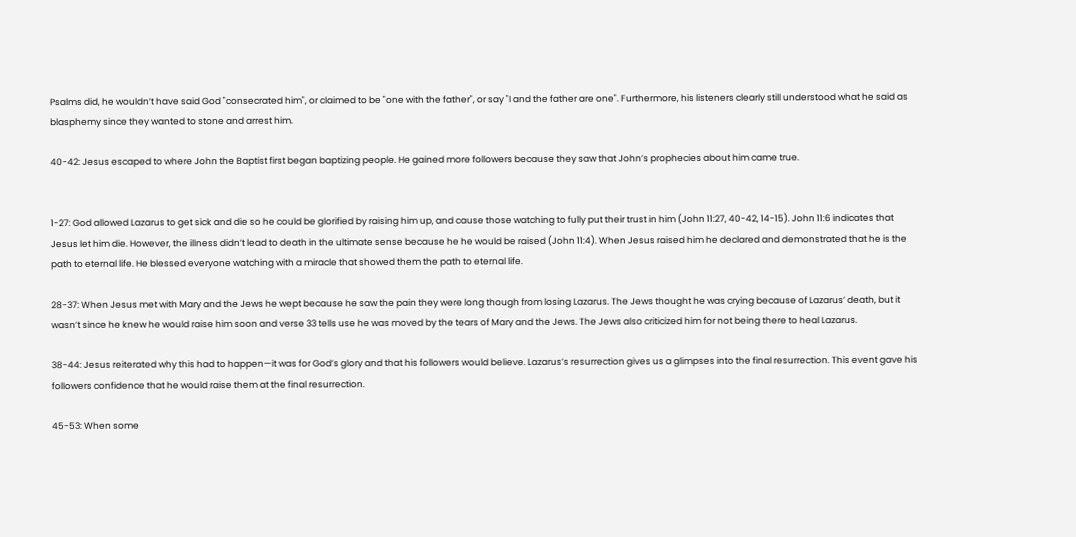Psalms did, he wouldn’t have said God "consecrated him", or claimed to be "one with the father", or say "I and the father are one". Furthermore, his listeners clearly still understood what he said as blasphemy since they wanted to stone and arrest him.

40-42: Jesus escaped to where John the Baptist first began baptizing people. He gained more followers because they saw that John’s prophecies about him came true.


1-27: God allowed Lazarus to get sick and die so he could be glorified by raising him up, and cause those watching to fully put their trust in him (John 11:27, 40-42, 14-15). John 11:6 indicates that Jesus let him die. However, the illness didn’t lead to death in the ultimate sense because he he would be raised (John 11:4). When Jesus raised him he declared and demonstrated that he is the path to eternal life. He blessed everyone watching with a miracle that showed them the path to eternal life.

28-37: When Jesus met with Mary and the Jews he wept because he saw the pain they were long though from losing Lazarus. The Jews thought he was crying because of Lazarus’ death, but it wasn’t since he knew he would raise him soon and verse 33 tells use he was moved by the tears of Mary and the Jews. The Jews also criticized him for not being there to heal Lazarus.

38-44: Jesus reiterated why this had to happen—it was for God’s glory and that his followers would believe. Lazarus’s resurrection gives us a glimpses into the final resurrection. This event gave his followers confidence that he would raise them at the final resurrection.

45-53: When some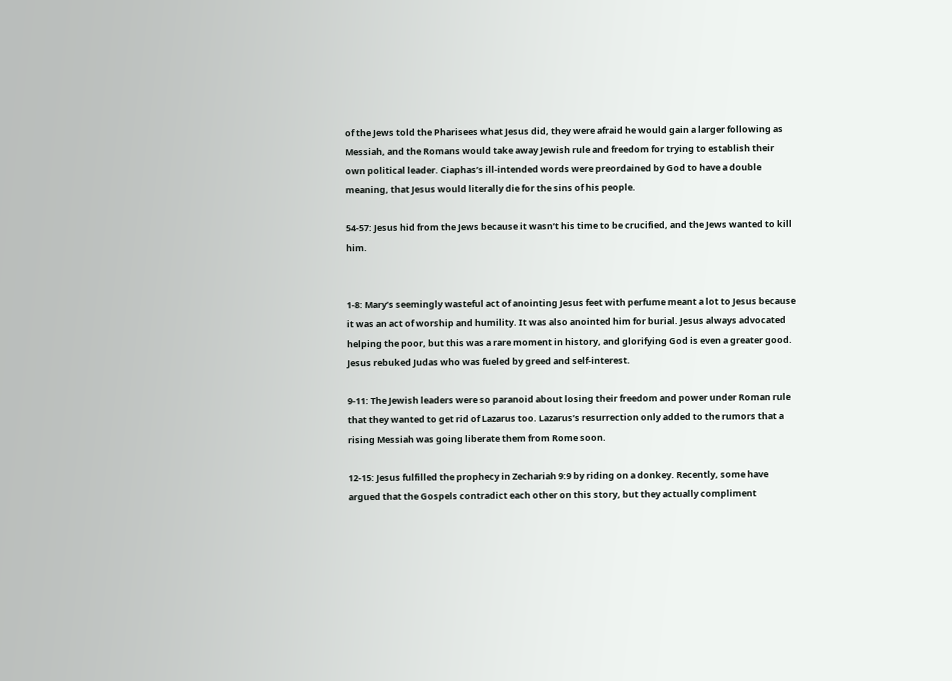of the Jews told the Pharisees what Jesus did, they were afraid he would gain a larger following as Messiah, and the Romans would take away Jewish rule and freedom for trying to establish their own political leader. Ciaphas’s ill-intended words were preordained by God to have a double meaning, that Jesus would literally die for the sins of his people.

54-57: Jesus hid from the Jews because it wasn’t his time to be crucified, and the Jews wanted to kill him.


1-8: Mary’s seemingly wasteful act of anointing Jesus feet with perfume meant a lot to Jesus because it was an act of worship and humility. It was also anointed him for burial. Jesus always advocated helping the poor, but this was a rare moment in history, and glorifying God is even a greater good. Jesus rebuked Judas who was fueled by greed and self-interest.

9-11: The Jewish leaders were so paranoid about losing their freedom and power under Roman rule that they wanted to get rid of Lazarus too. Lazarus’s resurrection only added to the rumors that a rising Messiah was going liberate them from Rome soon.

12-15: Jesus fulfilled the prophecy in Zechariah 9:9 by riding on a donkey. Recently, some have argued that the Gospels contradict each other on this story, but they actually compliment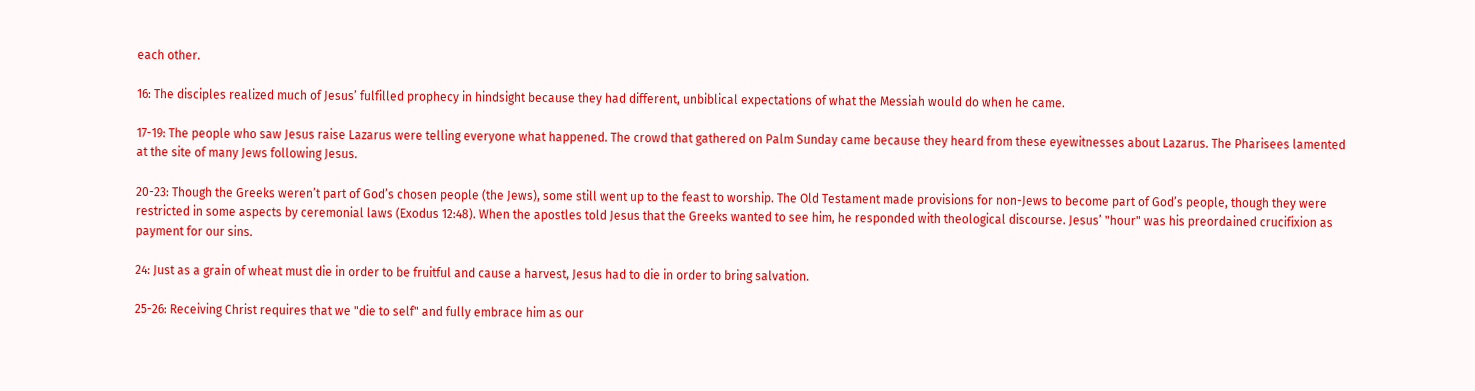each other.

16: The disciples realized much of Jesus’ fulfilled prophecy in hindsight because they had different, unbiblical expectations of what the Messiah would do when he came.

17-19: The people who saw Jesus raise Lazarus were telling everyone what happened. The crowd that gathered on Palm Sunday came because they heard from these eyewitnesses about Lazarus. The Pharisees lamented at the site of many Jews following Jesus.

20-23: Though the Greeks weren’t part of God’s chosen people (the Jews), some still went up to the feast to worship. The Old Testament made provisions for non-Jews to become part of God’s people, though they were restricted in some aspects by ceremonial laws (Exodus 12:48). When the apostles told Jesus that the Greeks wanted to see him, he responded with theological discourse. Jesus’ "hour" was his preordained crucifixion as payment for our sins.

24: Just as a grain of wheat must die in order to be fruitful and cause a harvest, Jesus had to die in order to bring salvation.

25-26: Receiving Christ requires that we "die to self" and fully embrace him as our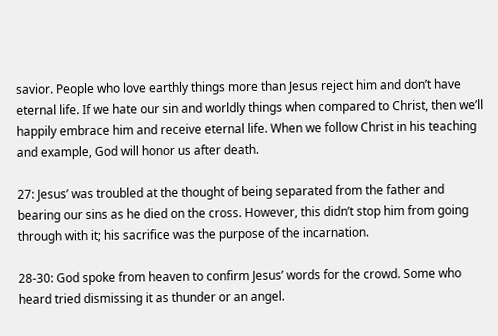savior. People who love earthly things more than Jesus reject him and don’t have eternal life. If we hate our sin and worldly things when compared to Christ, then we’ll happily embrace him and receive eternal life. When we follow Christ in his teaching and example, God will honor us after death.

27: Jesus’ was troubled at the thought of being separated from the father and bearing our sins as he died on the cross. However, this didn’t stop him from going through with it; his sacrifice was the purpose of the incarnation.

28-30: God spoke from heaven to confirm Jesus’ words for the crowd. Some who heard tried dismissing it as thunder or an angel.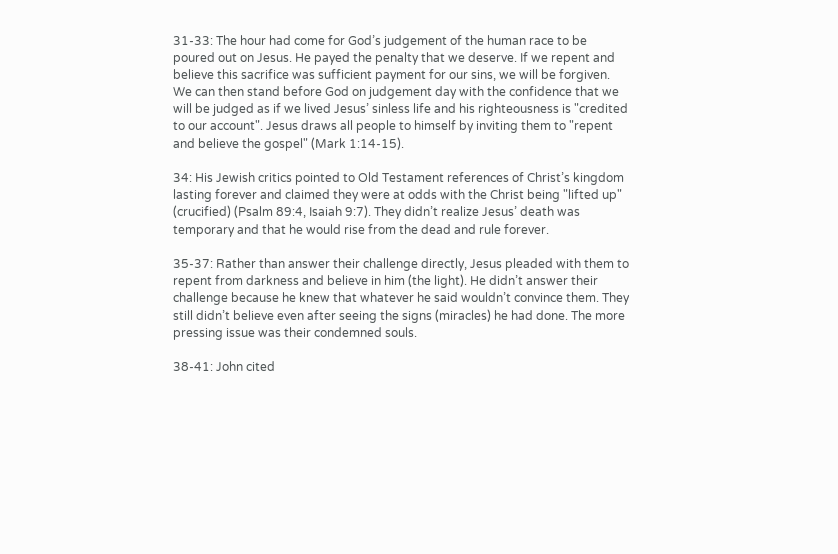31-33: The hour had come for God’s judgement of the human race to be poured out on Jesus. He payed the penalty that we deserve. If we repent and believe this sacrifice was sufficient payment for our sins, we will be forgiven. We can then stand before God on judgement day with the confidence that we will be judged as if we lived Jesus’ sinless life and his righteousness is "credited to our account". Jesus draws all people to himself by inviting them to "repent and believe the gospel" (Mark 1:14-15).

34: His Jewish critics pointed to Old Testament references of Christ’s kingdom lasting forever and claimed they were at odds with the Christ being "lifted up" (crucified) (Psalm 89:4, Isaiah 9:7). They didn’t realize Jesus’ death was temporary and that he would rise from the dead and rule forever.

35-37: Rather than answer their challenge directly, Jesus pleaded with them to repent from darkness and believe in him (the light). He didn’t answer their challenge because he knew that whatever he said wouldn’t convince them. They still didn’t believe even after seeing the signs (miracles) he had done. The more pressing issue was their condemned souls.

38-41: John cited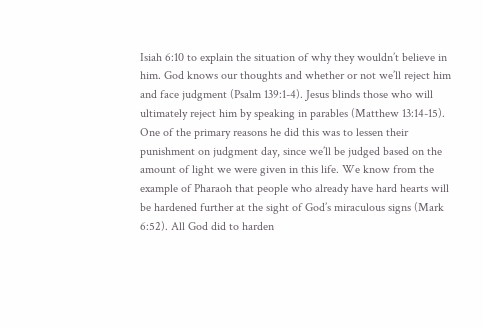Isiah 6:10 to explain the situation of why they wouldn’t believe in him. God knows our thoughts and whether or not we’ll reject him and face judgment (Psalm 139:1-4). Jesus blinds those who will ultimately reject him by speaking in parables (Matthew 13:14-15). One of the primary reasons he did this was to lessen their punishment on judgment day, since we’ll be judged based on the amount of light we were given in this life. We know from the example of Pharaoh that people who already have hard hearts will be hardened further at the sight of God’s miraculous signs (Mark 6:52). All God did to harden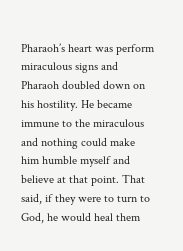Pharaoh’s heart was perform miraculous signs and Pharaoh doubled down on his hostility. He became immune to the miraculous and nothing could make him humble myself and believe at that point. That said, if they were to turn to God, he would heal them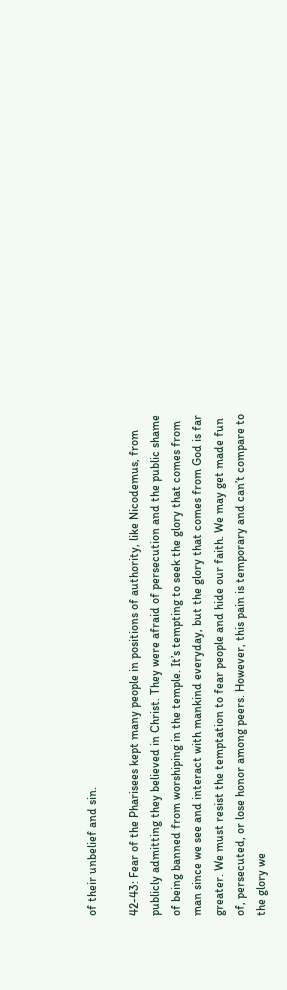of their unbelief and sin.

42-43: Fear of the Pharisees kept many people in positions of authority, like Nicodemus, from publicly admitting they believed in Christ. They were afraid of persecution and the public shame of being banned from worshiping in the temple. It’s tempting to seek the glory that comes from man since we see and interact with mankind everyday, but the glory that comes from God is far greater. We must resist the temptation to fear people and hide our faith. We may get made fun of, persecuted, or lose honor among peers. However, this pain is temporary and can’t compare to the glory we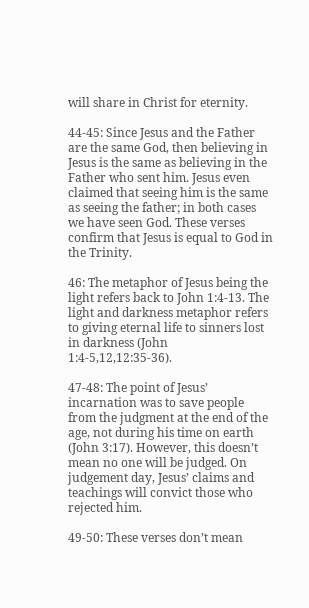will share in Christ for eternity.

44-45: Since Jesus and the Father are the same God, then believing in Jesus is the same as believing in the Father who sent him. Jesus even claimed that seeing him is the same as seeing the father; in both cases we have seen God. These verses confirm that Jesus is equal to God in the Trinity.

46: The metaphor of Jesus being the light refers back to John 1:4-13. The light and darkness metaphor refers to giving eternal life to sinners lost in darkness (John 1:4-5,12,12:35-36).

47-48: The point of Jesus’ incarnation was to save people from the judgment at the end of the age, not during his time on earth (John 3:17). However, this doesn’t mean no one will be judged. On judgement day, Jesus’ claims and teachings will convict those who rejected him.

49-50: These verses don’t mean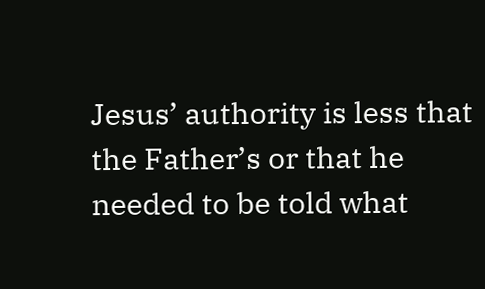Jesus’ authority is less that the Father’s or that he needed to be told what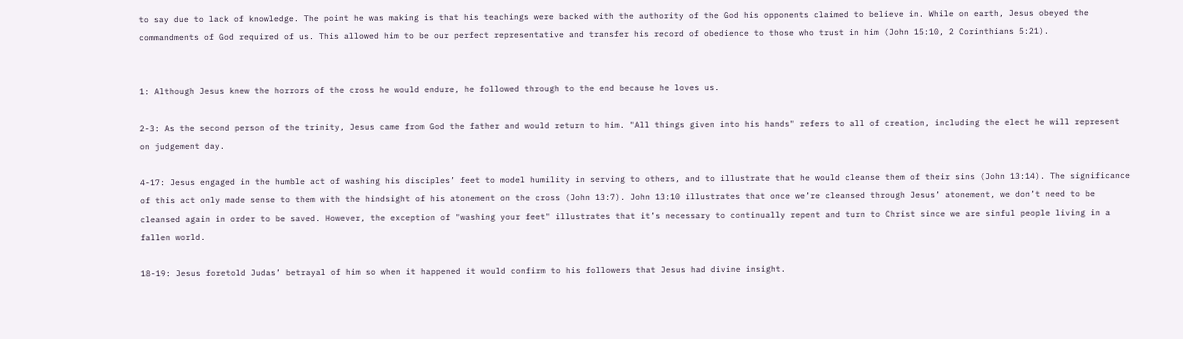to say due to lack of knowledge. The point he was making is that his teachings were backed with the authority of the God his opponents claimed to believe in. While on earth, Jesus obeyed the commandments of God required of us. This allowed him to be our perfect representative and transfer his record of obedience to those who trust in him (John 15:10, 2 Corinthians 5:21).


1: Although Jesus knew the horrors of the cross he would endure, he followed through to the end because he loves us.

2-3: As the second person of the trinity, Jesus came from God the father and would return to him. "All things given into his hands" refers to all of creation, including the elect he will represent on judgement day.

4-17: Jesus engaged in the humble act of washing his disciples’ feet to model humility in serving to others, and to illustrate that he would cleanse them of their sins (John 13:14). The significance of this act only made sense to them with the hindsight of his atonement on the cross (John 13:7). John 13:10 illustrates that once we’re cleansed through Jesus’ atonement, we don’t need to be cleansed again in order to be saved. However, the exception of "washing your feet" illustrates that it’s necessary to continually repent and turn to Christ since we are sinful people living in a fallen world.

18-19: Jesus foretold Judas’ betrayal of him so when it happened it would confirm to his followers that Jesus had divine insight.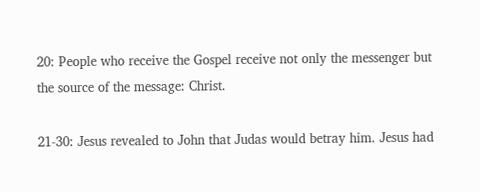20: People who receive the Gospel receive not only the messenger but the source of the message: Christ.

21-30: Jesus revealed to John that Judas would betray him. Jesus had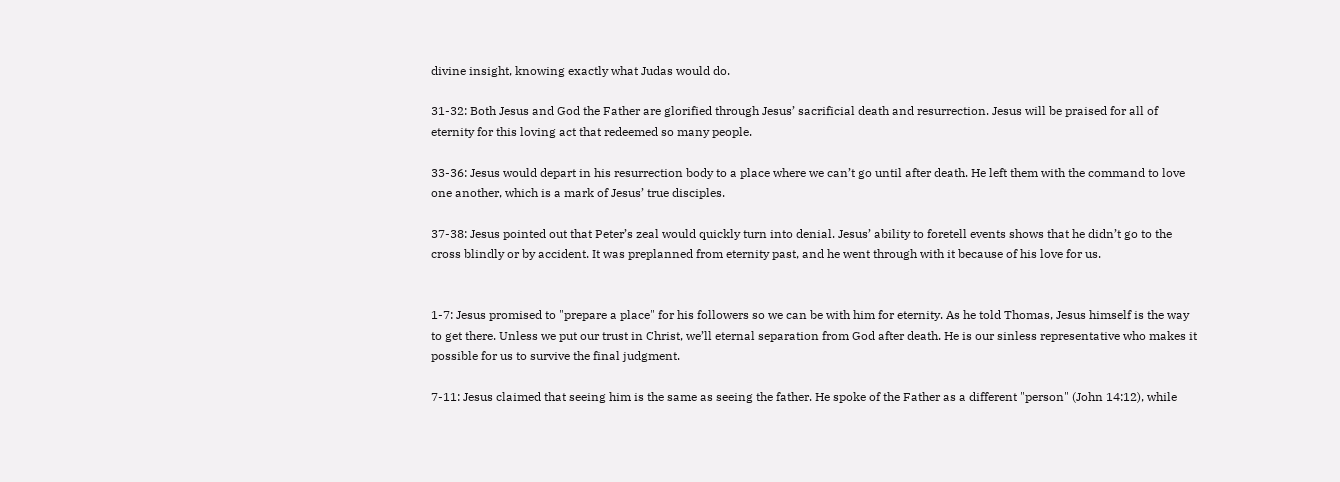divine insight, knowing exactly what Judas would do.

31-32: Both Jesus and God the Father are glorified through Jesus’ sacrificial death and resurrection. Jesus will be praised for all of eternity for this loving act that redeemed so many people.

33-36: Jesus would depart in his resurrection body to a place where we can’t go until after death. He left them with the command to love one another, which is a mark of Jesus’ true disciples.

37-38: Jesus pointed out that Peter’s zeal would quickly turn into denial. Jesus’ ability to foretell events shows that he didn’t go to the cross blindly or by accident. It was preplanned from eternity past, and he went through with it because of his love for us.


1-7: Jesus promised to "prepare a place" for his followers so we can be with him for eternity. As he told Thomas, Jesus himself is the way to get there. Unless we put our trust in Christ, we’ll eternal separation from God after death. He is our sinless representative who makes it possible for us to survive the final judgment.

7-11: Jesus claimed that seeing him is the same as seeing the father. He spoke of the Father as a different "person" (John 14:12), while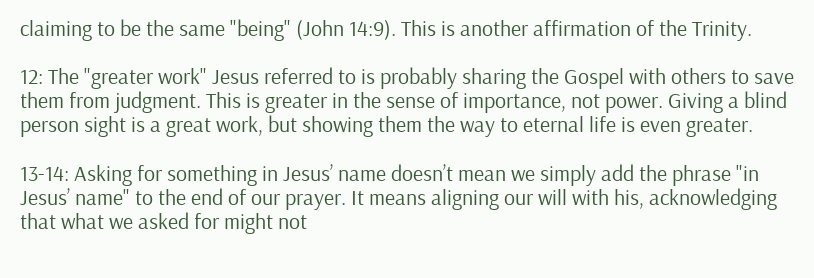claiming to be the same "being" (John 14:9). This is another affirmation of the Trinity.

12: The "greater work" Jesus referred to is probably sharing the Gospel with others to save them from judgment. This is greater in the sense of importance, not power. Giving a blind person sight is a great work, but showing them the way to eternal life is even greater.

13-14: Asking for something in Jesus’ name doesn’t mean we simply add the phrase "in Jesus’ name" to the end of our prayer. It means aligning our will with his, acknowledging that what we asked for might not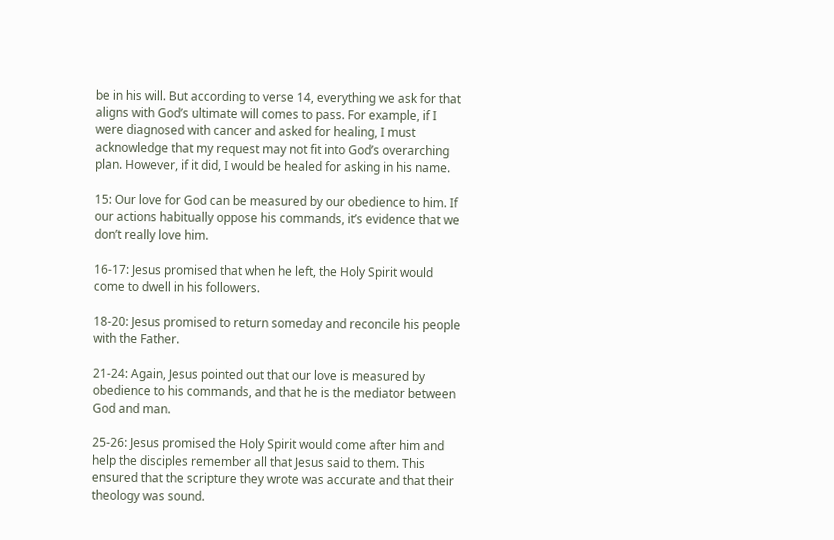be in his will. But according to verse 14, everything we ask for that aligns with God’s ultimate will comes to pass. For example, if I were diagnosed with cancer and asked for healing, I must acknowledge that my request may not fit into God’s overarching plan. However, if it did, I would be healed for asking in his name.

15: Our love for God can be measured by our obedience to him. If our actions habitually oppose his commands, it’s evidence that we don’t really love him.

16-17: Jesus promised that when he left, the Holy Spirit would come to dwell in his followers.

18-20: Jesus promised to return someday and reconcile his people with the Father.

21-24: Again, Jesus pointed out that our love is measured by obedience to his commands, and that he is the mediator between God and man.

25-26: Jesus promised the Holy Spirit would come after him and help the disciples remember all that Jesus said to them. This ensured that the scripture they wrote was accurate and that their theology was sound.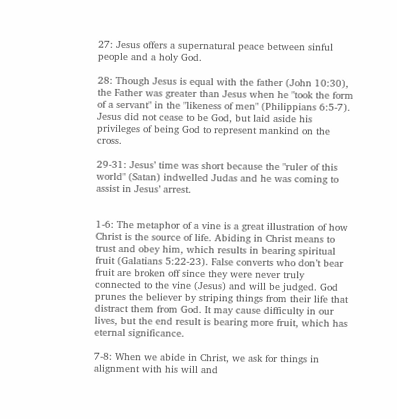27: Jesus offers a supernatural peace between sinful people and a holy God.

28: Though Jesus is equal with the father (John 10:30), the Father was greater than Jesus when he "took the form of a servant" in the "likeness of men" (Philippians 6:5-7). Jesus did not cease to be God, but laid aside his privileges of being God to represent mankind on the cross.

29-31: Jesus’ time was short because the "ruler of this world" (Satan) indwelled Judas and he was coming to assist in Jesus’ arrest.


1-6: The metaphor of a vine is a great illustration of how Christ is the source of life. Abiding in Christ means to trust and obey him, which results in bearing spiritual fruit (Galatians 5:22-23). False converts who don’t bear fruit are broken off since they were never truly connected to the vine (Jesus) and will be judged. God prunes the believer by striping things from their life that distract them from God. It may cause difficulty in our lives, but the end result is bearing more fruit, which has eternal significance.

7-8: When we abide in Christ, we ask for things in alignment with his will and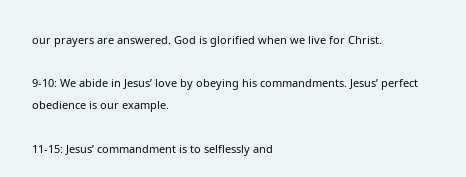our prayers are answered. God is glorified when we live for Christ.

9-10: We abide in Jesus’ love by obeying his commandments. Jesus’ perfect obedience is our example.

11-15: Jesus’ commandment is to selflessly and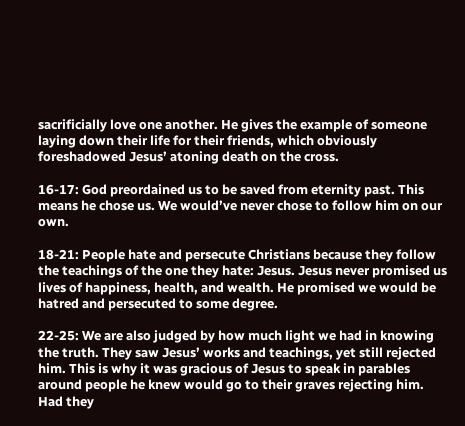sacrificially love one another. He gives the example of someone laying down their life for their friends, which obviously foreshadowed Jesus’ atoning death on the cross.

16-17: God preordained us to be saved from eternity past. This means he chose us. We would’ve never chose to follow him on our own.

18-21: People hate and persecute Christians because they follow the teachings of the one they hate: Jesus. Jesus never promised us lives of happiness, health, and wealth. He promised we would be hatred and persecuted to some degree.

22-25: We are also judged by how much light we had in knowing the truth. They saw Jesus’ works and teachings, yet still rejected him. This is why it was gracious of Jesus to speak in parables around people he knew would go to their graves rejecting him. Had they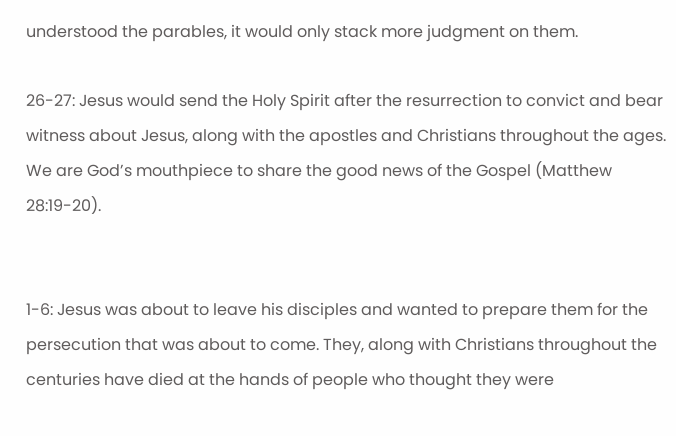understood the parables, it would only stack more judgment on them.

26-27: Jesus would send the Holy Spirit after the resurrection to convict and bear witness about Jesus, along with the apostles and Christians throughout the ages. We are God’s mouthpiece to share the good news of the Gospel (Matthew 28:19-20).


1-6: Jesus was about to leave his disciples and wanted to prepare them for the persecution that was about to come. They, along with Christians throughout the centuries have died at the hands of people who thought they were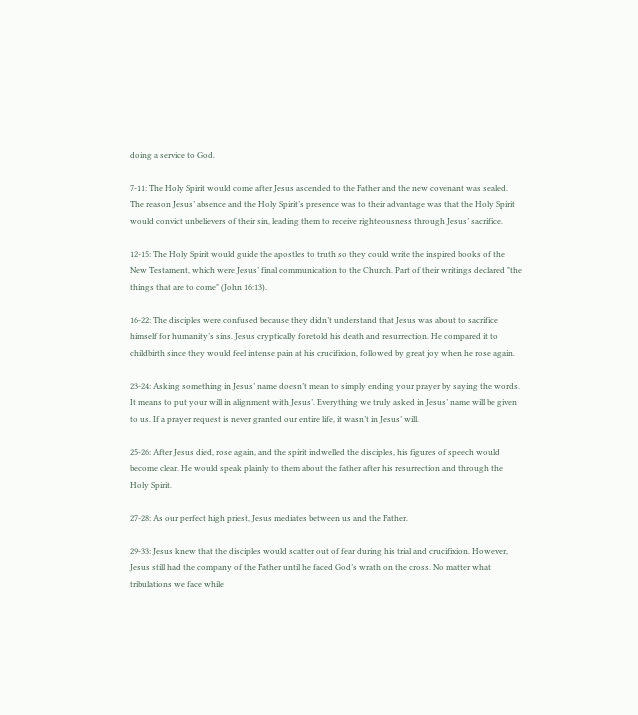doing a service to God.

7-11: The Holy Spirit would come after Jesus ascended to the Father and the new covenant was sealed. The reason Jesus’ absence and the Holy Spirit’s presence was to their advantage was that the Holy Spirit would convict unbelievers of their sin, leading them to receive righteousness through Jesus’ sacrifice.

12-15: The Holy Spirit would guide the apostles to truth so they could write the inspired books of the New Testament, which were Jesus’ final communication to the Church. Part of their writings declared "the things that are to come" (John 16:13).

16-22: The disciples were confused because they didn’t understand that Jesus was about to sacrifice himself for humanity’s sins. Jesus cryptically foretold his death and resurrection. He compared it to childbirth since they would feel intense pain at his crucifixion, followed by great joy when he rose again.

23-24: Asking something in Jesus’ name doesn’t mean to simply ending your prayer by saying the words. It means to put your will in alignment with Jesus’. Everything we truly asked in Jesus’ name will be given to us. If a prayer request is never granted our entire life, it wasn’t in Jesus’ will.

25-26: After Jesus died, rose again, and the spirit indwelled the disciples, his figures of speech would become clear. He would speak plainly to them about the father after his resurrection and through the Holy Spirit.

27-28: As our perfect high priest, Jesus mediates between us and the Father.

29-33: Jesus knew that the disciples would scatter out of fear during his trial and crucifixion. However, Jesus still had the company of the Father until he faced God’s wrath on the cross. No matter what tribulations we face while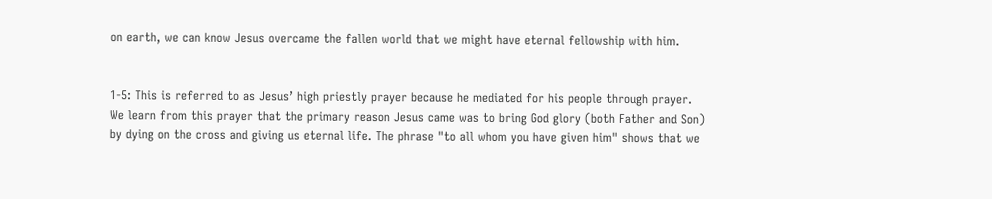on earth, we can know Jesus overcame the fallen world that we might have eternal fellowship with him.


1-5: This is referred to as Jesus’ high priestly prayer because he mediated for his people through prayer. We learn from this prayer that the primary reason Jesus came was to bring God glory (both Father and Son) by dying on the cross and giving us eternal life. The phrase "to all whom you have given him" shows that we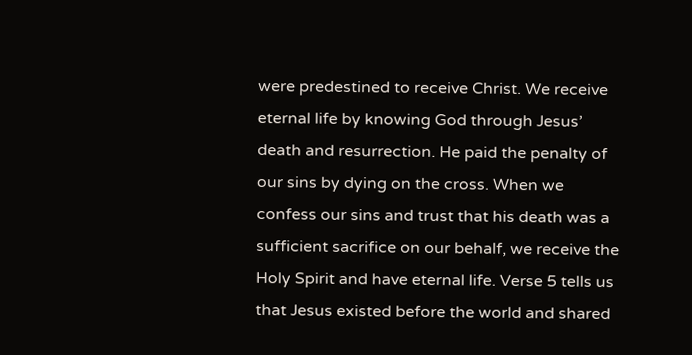were predestined to receive Christ. We receive eternal life by knowing God through Jesus’ death and resurrection. He paid the penalty of our sins by dying on the cross. When we confess our sins and trust that his death was a sufficient sacrifice on our behalf, we receive the Holy Spirit and have eternal life. Verse 5 tells us that Jesus existed before the world and shared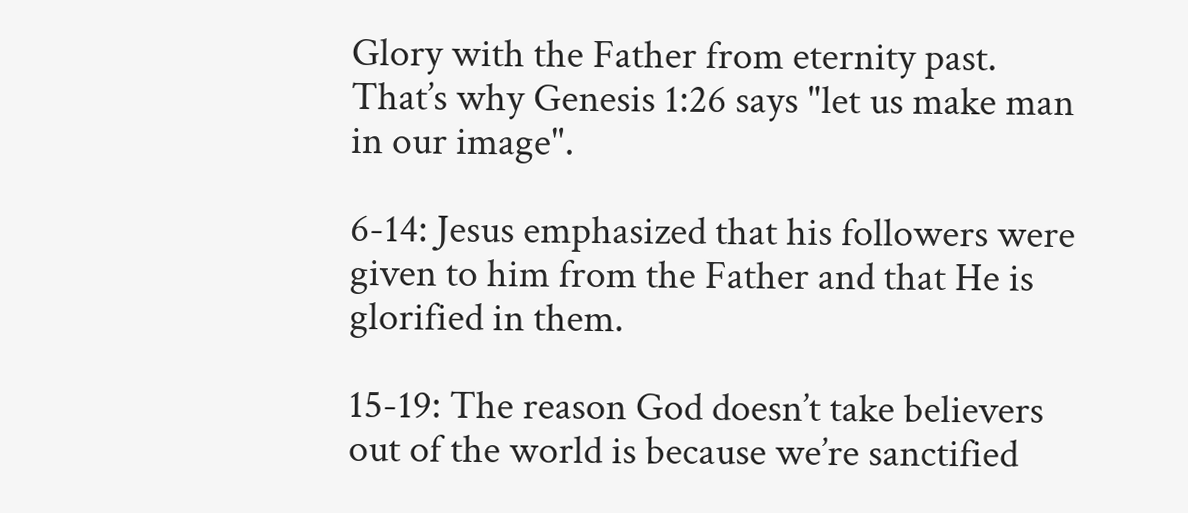Glory with the Father from eternity past. That’s why Genesis 1:26 says "let us make man in our image".

6-14: Jesus emphasized that his followers were given to him from the Father and that He is glorified in them.

15-19: The reason God doesn’t take believers out of the world is because we’re sanctified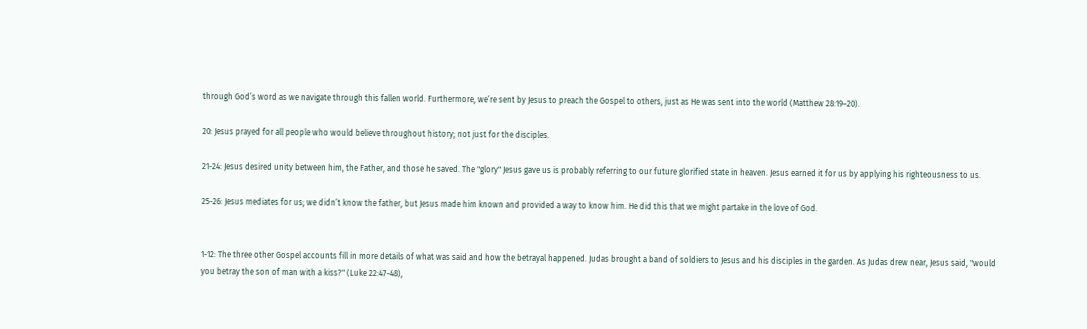through God’s word as we navigate through this fallen world. Furthermore, we’re sent by Jesus to preach the Gospel to others, just as He was sent into the world (Matthew 28:19–20).

20: Jesus prayed for all people who would believe throughout history; not just for the disciples.

21-24: Jesus desired unity between him, the Father, and those he saved. The "glory" Jesus gave us is probably referring to our future glorified state in heaven. Jesus earned it for us by applying his righteousness to us.

25-26: Jesus mediates for us; we didn’t know the father, but Jesus made him known and provided a way to know him. He did this that we might partake in the love of God.


1-12: The three other Gospel accounts fill in more details of what was said and how the betrayal happened. Judas brought a band of soldiers to Jesus and his disciples in the garden. As Judas drew near, Jesus said, "would you betray the son of man with a kiss?" (Luke 22:47-48),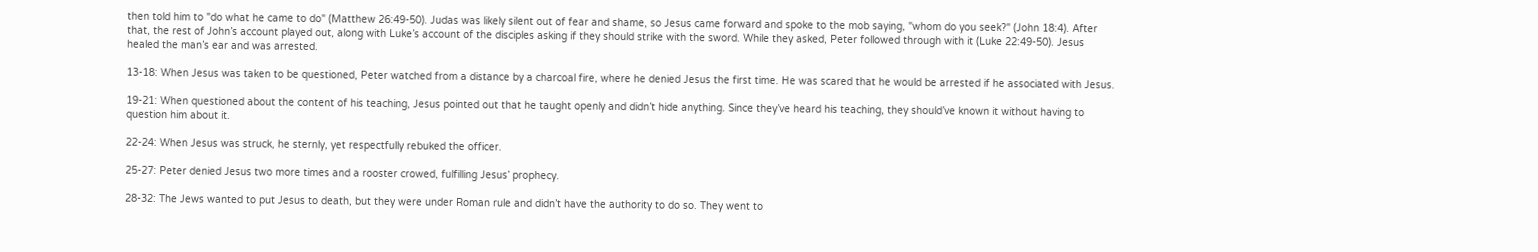then told him to "do what he came to do" (Matthew 26:49-50). Judas was likely silent out of fear and shame, so Jesus came forward and spoke to the mob saying, "whom do you seek?" (John 18:4). After that, the rest of John’s account played out, along with Luke’s account of the disciples asking if they should strike with the sword. While they asked, Peter followed through with it (Luke 22:49-50). Jesus healed the man’s ear and was arrested.

13-18: When Jesus was taken to be questioned, Peter watched from a distance by a charcoal fire, where he denied Jesus the first time. He was scared that he would be arrested if he associated with Jesus.

19-21: When questioned about the content of his teaching, Jesus pointed out that he taught openly and didn’t hide anything. Since they’ve heard his teaching, they should’ve known it without having to question him about it.

22-24: When Jesus was struck, he sternly, yet respectfully rebuked the officer.

25-27: Peter denied Jesus two more times and a rooster crowed, fulfilling Jesus’ prophecy.

28-32: The Jews wanted to put Jesus to death, but they were under Roman rule and didn’t have the authority to do so. They went to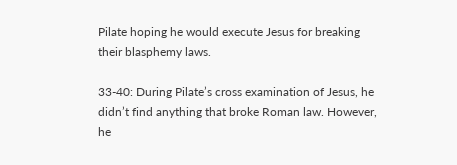Pilate hoping he would execute Jesus for breaking their blasphemy laws.

33-40: During Pilate’s cross examination of Jesus, he didn’t find anything that broke Roman law. However, he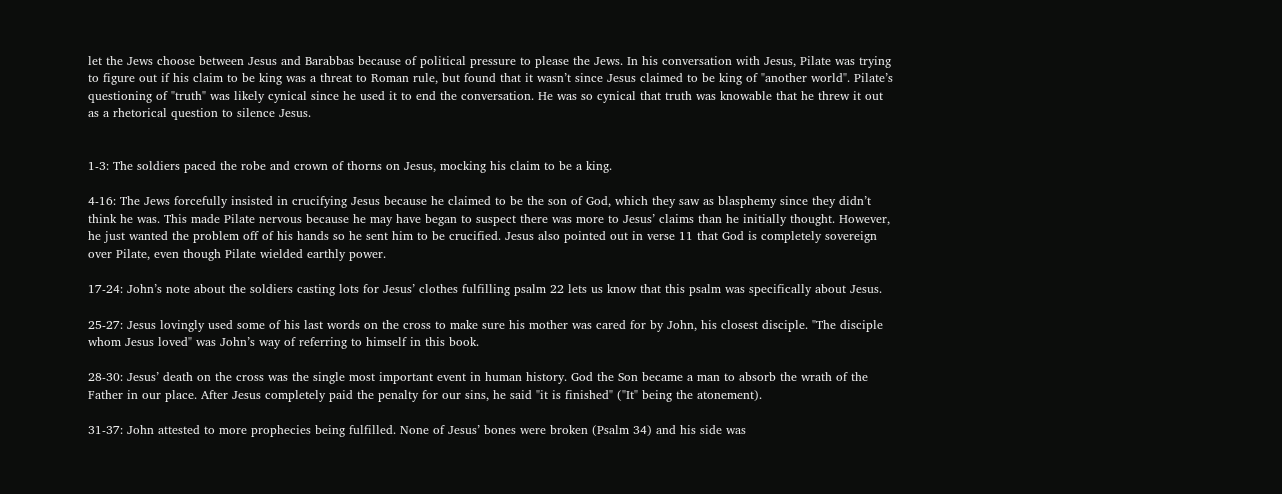let the Jews choose between Jesus and Barabbas because of political pressure to please the Jews. In his conversation with Jesus, Pilate was trying to figure out if his claim to be king was a threat to Roman rule, but found that it wasn’t since Jesus claimed to be king of "another world". Pilate’s questioning of "truth" was likely cynical since he used it to end the conversation. He was so cynical that truth was knowable that he threw it out as a rhetorical question to silence Jesus.


1-3: The soldiers paced the robe and crown of thorns on Jesus, mocking his claim to be a king.

4-16: The Jews forcefully insisted in crucifying Jesus because he claimed to be the son of God, which they saw as blasphemy since they didn’t think he was. This made Pilate nervous because he may have began to suspect there was more to Jesus’ claims than he initially thought. However, he just wanted the problem off of his hands so he sent him to be crucified. Jesus also pointed out in verse 11 that God is completely sovereign over Pilate, even though Pilate wielded earthly power.

17-24: John’s note about the soldiers casting lots for Jesus’ clothes fulfilling psalm 22 lets us know that this psalm was specifically about Jesus.

25-27: Jesus lovingly used some of his last words on the cross to make sure his mother was cared for by John, his closest disciple. "The disciple whom Jesus loved" was John’s way of referring to himself in this book.

28-30: Jesus’ death on the cross was the single most important event in human history. God the Son became a man to absorb the wrath of the Father in our place. After Jesus completely paid the penalty for our sins, he said "it is finished" ("It" being the atonement).

31-37: John attested to more prophecies being fulfilled. None of Jesus’ bones were broken (Psalm 34) and his side was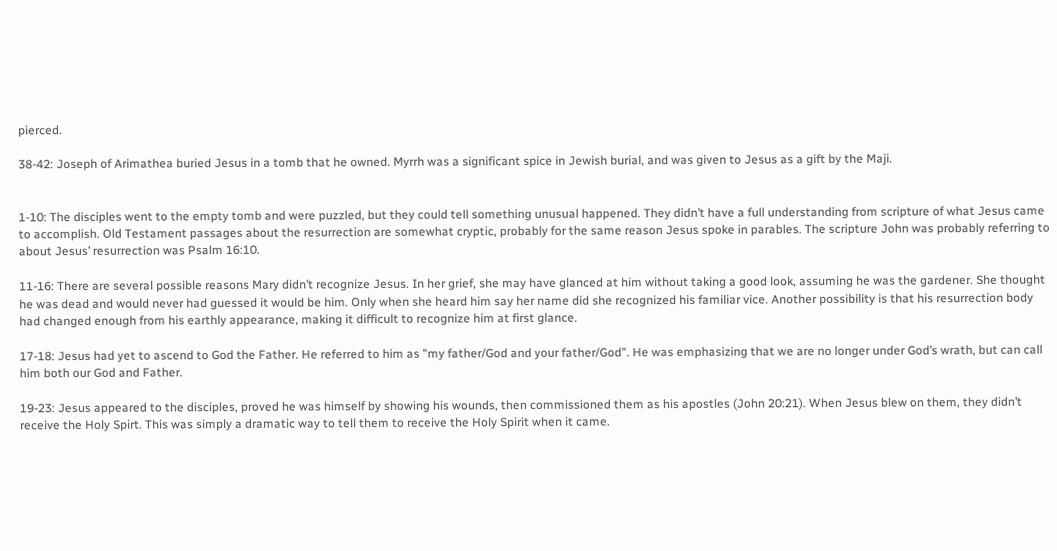pierced.

38-42: Joseph of Arimathea buried Jesus in a tomb that he owned. Myrrh was a significant spice in Jewish burial, and was given to Jesus as a gift by the Maji.


1-10: The disciples went to the empty tomb and were puzzled, but they could tell something unusual happened. They didn’t have a full understanding from scripture of what Jesus came to accomplish. Old Testament passages about the resurrection are somewhat cryptic, probably for the same reason Jesus spoke in parables. The scripture John was probably referring to about Jesus’ resurrection was Psalm 16:10.

11-16: There are several possible reasons Mary didn’t recognize Jesus. In her grief, she may have glanced at him without taking a good look, assuming he was the gardener. She thought he was dead and would never had guessed it would be him. Only when she heard him say her name did she recognized his familiar vice. Another possibility is that his resurrection body had changed enough from his earthly appearance, making it difficult to recognize him at first glance.

17-18: Jesus had yet to ascend to God the Father. He referred to him as "my father/God and your father/God". He was emphasizing that we are no longer under God’s wrath, but can call him both our God and Father.

19-23: Jesus appeared to the disciples, proved he was himself by showing his wounds, then commissioned them as his apostles (John 20:21). When Jesus blew on them, they didn’t receive the Holy Spirt. This was simply a dramatic way to tell them to receive the Holy Spirit when it came.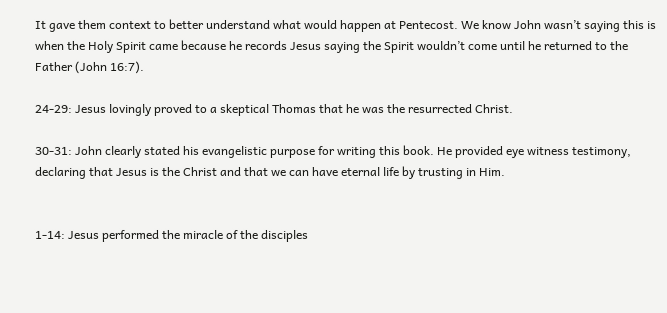It gave them context to better understand what would happen at Pentecost. We know John wasn’t saying this is when the Holy Spirit came because he records Jesus saying the Spirit wouldn’t come until he returned to the Father (John 16:7).

24-29: Jesus lovingly proved to a skeptical Thomas that he was the resurrected Christ.

30-31: John clearly stated his evangelistic purpose for writing this book. He provided eye witness testimony, declaring that Jesus is the Christ and that we can have eternal life by trusting in Him.


1-14: Jesus performed the miracle of the disciples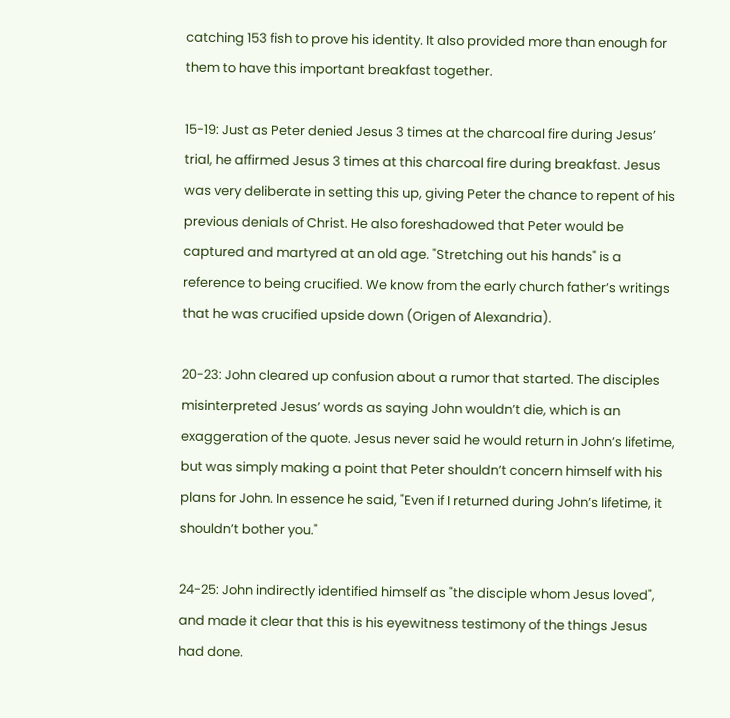catching 153 fish to prove his identity. It also provided more than enough for them to have this important breakfast together.

15-19: Just as Peter denied Jesus 3 times at the charcoal fire during Jesus’ trial, he affirmed Jesus 3 times at this charcoal fire during breakfast. Jesus was very deliberate in setting this up, giving Peter the chance to repent of his previous denials of Christ. He also foreshadowed that Peter would be captured and martyred at an old age. "Stretching out his hands" is a reference to being crucified. We know from the early church father’s writings that he was crucified upside down (Origen of Alexandria).

20-23: John cleared up confusion about a rumor that started. The disciples misinterpreted Jesus’ words as saying John wouldn’t die, which is an exaggeration of the quote. Jesus never said he would return in John’s lifetime, but was simply making a point that Peter shouldn’t concern himself with his plans for John. In essence he said, "Even if I returned during John’s lifetime, it shouldn’t bother you."

24-25: John indirectly identified himself as "the disciple whom Jesus loved", and made it clear that this is his eyewitness testimony of the things Jesus had done.